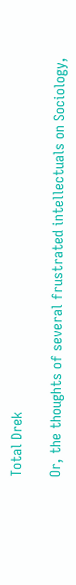Total Drek

Or, the thoughts of several frustrated intellectuals on Sociology,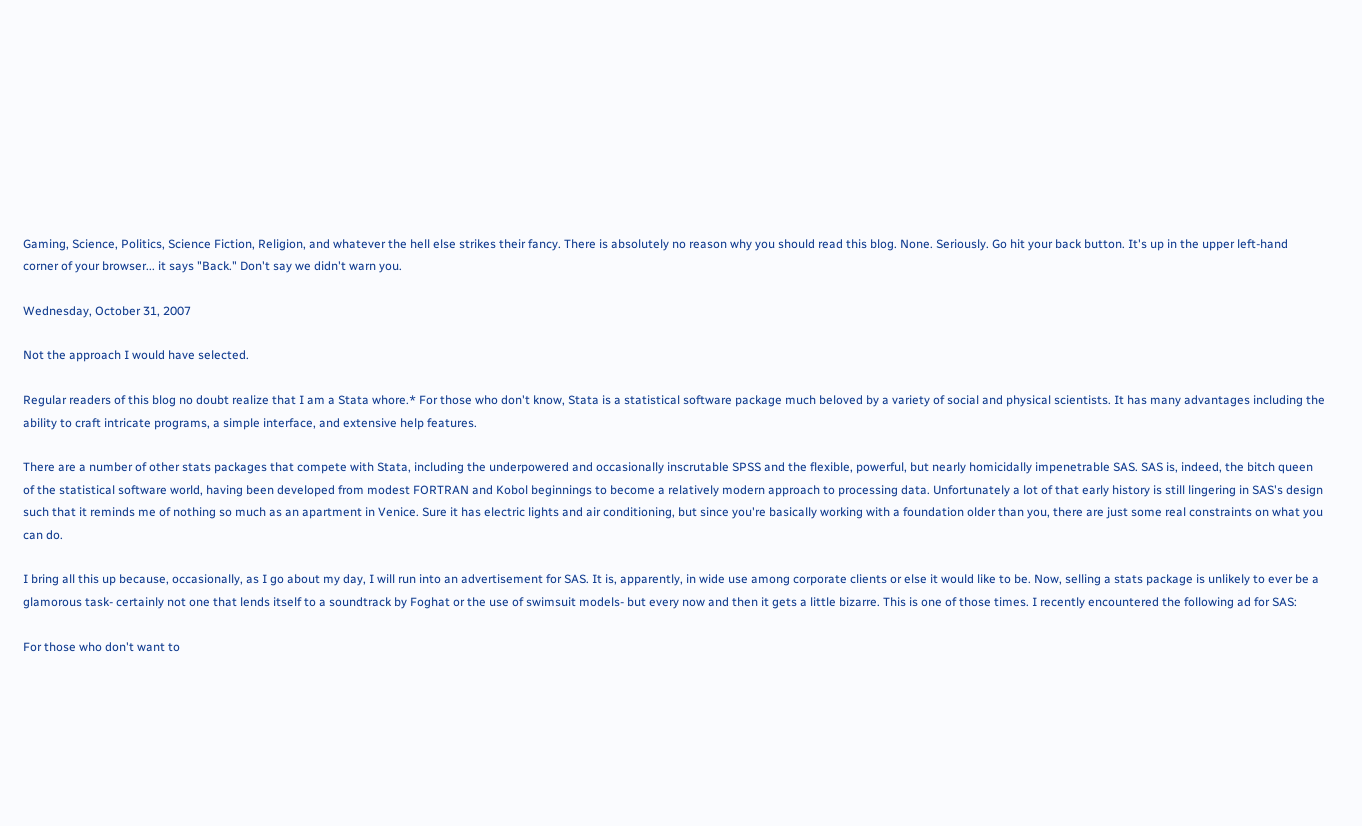Gaming, Science, Politics, Science Fiction, Religion, and whatever the hell else strikes their fancy. There is absolutely no reason why you should read this blog. None. Seriously. Go hit your back button. It's up in the upper left-hand corner of your browser... it says "Back." Don't say we didn't warn you.

Wednesday, October 31, 2007

Not the approach I would have selected.

Regular readers of this blog no doubt realize that I am a Stata whore.* For those who don't know, Stata is a statistical software package much beloved by a variety of social and physical scientists. It has many advantages including the ability to craft intricate programs, a simple interface, and extensive help features.

There are a number of other stats packages that compete with Stata, including the underpowered and occasionally inscrutable SPSS and the flexible, powerful, but nearly homicidally impenetrable SAS. SAS is, indeed, the bitch queen of the statistical software world, having been developed from modest FORTRAN and Kobol beginnings to become a relatively modern approach to processing data. Unfortunately a lot of that early history is still lingering in SAS's design such that it reminds me of nothing so much as an apartment in Venice. Sure it has electric lights and air conditioning, but since you're basically working with a foundation older than you, there are just some real constraints on what you can do.

I bring all this up because, occasionally, as I go about my day, I will run into an advertisement for SAS. It is, apparently, in wide use among corporate clients or else it would like to be. Now, selling a stats package is unlikely to ever be a glamorous task- certainly not one that lends itself to a soundtrack by Foghat or the use of swimsuit models- but every now and then it gets a little bizarre. This is one of those times. I recently encountered the following ad for SAS:

For those who don't want to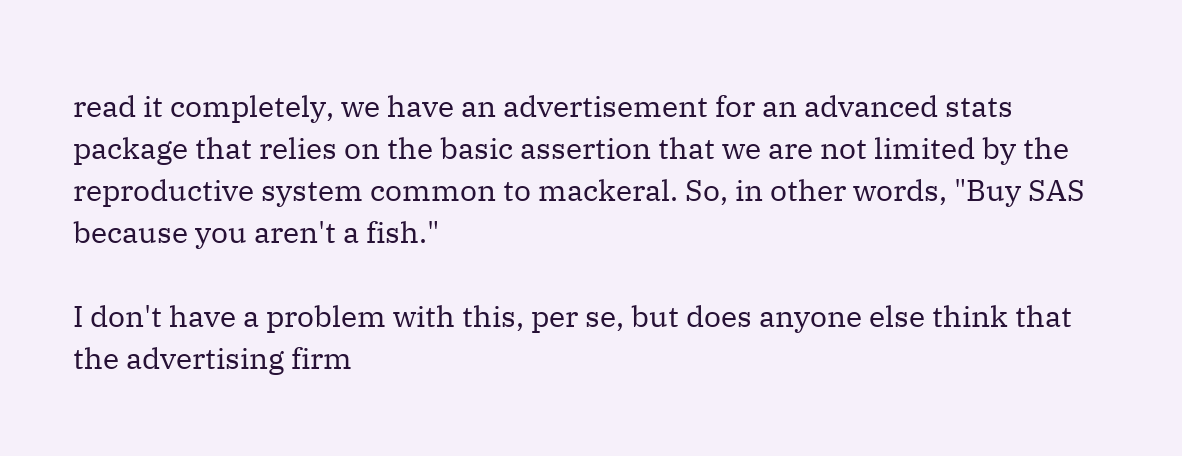read it completely, we have an advertisement for an advanced stats package that relies on the basic assertion that we are not limited by the reproductive system common to mackeral. So, in other words, "Buy SAS because you aren't a fish."

I don't have a problem with this, per se, but does anyone else think that the advertising firm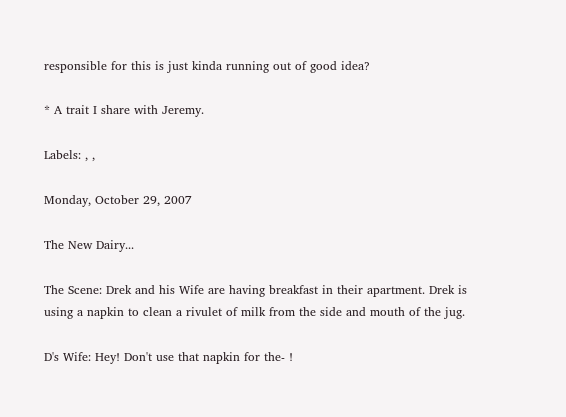responsible for this is just kinda running out of good idea?

* A trait I share with Jeremy.

Labels: , ,

Monday, October 29, 2007

The New Dairy...

The Scene: Drek and his Wife are having breakfast in their apartment. Drek is using a napkin to clean a rivulet of milk from the side and mouth of the jug.

D's Wife: Hey! Don't use that napkin for the- !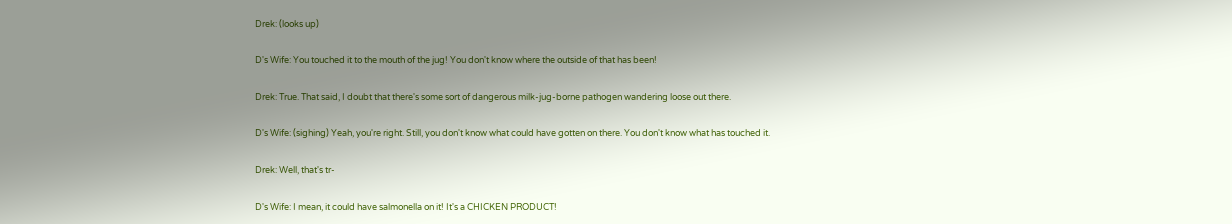Drek: (looks up)

D's Wife: You touched it to the mouth of the jug! You don't know where the outside of that has been!

Drek: True. That said, I doubt that there's some sort of dangerous milk-jug-borne pathogen wandering loose out there.

D's Wife: (sighing) Yeah, you're right. Still, you don't know what could have gotten on there. You don't know what has touched it.

Drek: Well, that's tr-

D's Wife: I mean, it could have salmonella on it! It's a CHICKEN PRODUCT!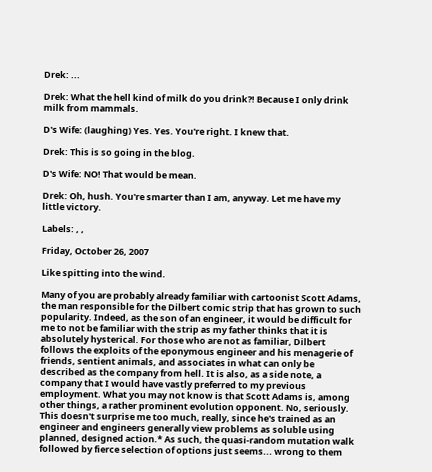Drek: ...

Drek: What the hell kind of milk do you drink?! Because I only drink milk from mammals.

D's Wife: (laughing) Yes. Yes. You're right. I knew that.

Drek: This is so going in the blog.

D's Wife: NO! That would be mean.

Drek: Oh, hush. You're smarter than I am, anyway. Let me have my little victory.

Labels: , ,

Friday, October 26, 2007

Like spitting into the wind.

Many of you are probably already familiar with cartoonist Scott Adams, the man responsible for the Dilbert comic strip that has grown to such popularity. Indeed, as the son of an engineer, it would be difficult for me to not be familiar with the strip as my father thinks that it is absolutely hysterical. For those who are not as familiar, Dilbert follows the exploits of the eponymous engineer and his menagerie of friends, sentient animals, and associates in what can only be described as the company from hell. It is also, as a side note, a company that I would have vastly preferred to my previous employment. What you may not know is that Scott Adams is, among other things, a rather prominent evolution opponent. No, seriously. This doesn't surprise me too much, really, since he's trained as an engineer and engineers generally view problems as soluble using planned, designed action.* As such, the quasi-random mutation walk followed by fierce selection of options just seems... wrong to them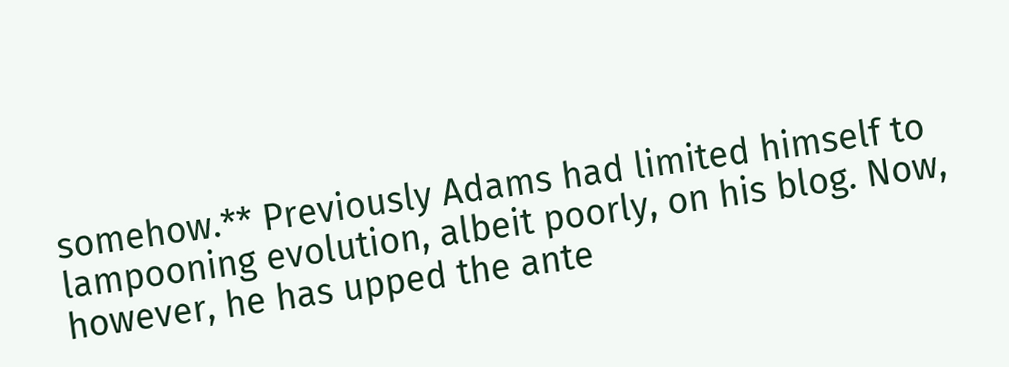somehow.** Previously Adams had limited himself to lampooning evolution, albeit poorly, on his blog. Now, however, he has upped the ante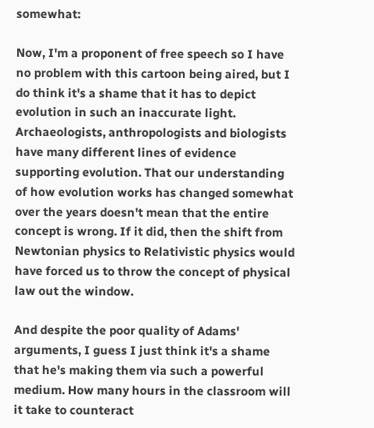somewhat:

Now, I'm a proponent of free speech so I have no problem with this cartoon being aired, but I do think it's a shame that it has to depict evolution in such an inaccurate light. Archaeologists, anthropologists and biologists have many different lines of evidence supporting evolution. That our understanding of how evolution works has changed somewhat over the years doesn't mean that the entire concept is wrong. If it did, then the shift from Newtonian physics to Relativistic physics would have forced us to throw the concept of physical law out the window.

And despite the poor quality of Adams' arguments, I guess I just think it's a shame that he's making them via such a powerful medium. How many hours in the classroom will it take to counteract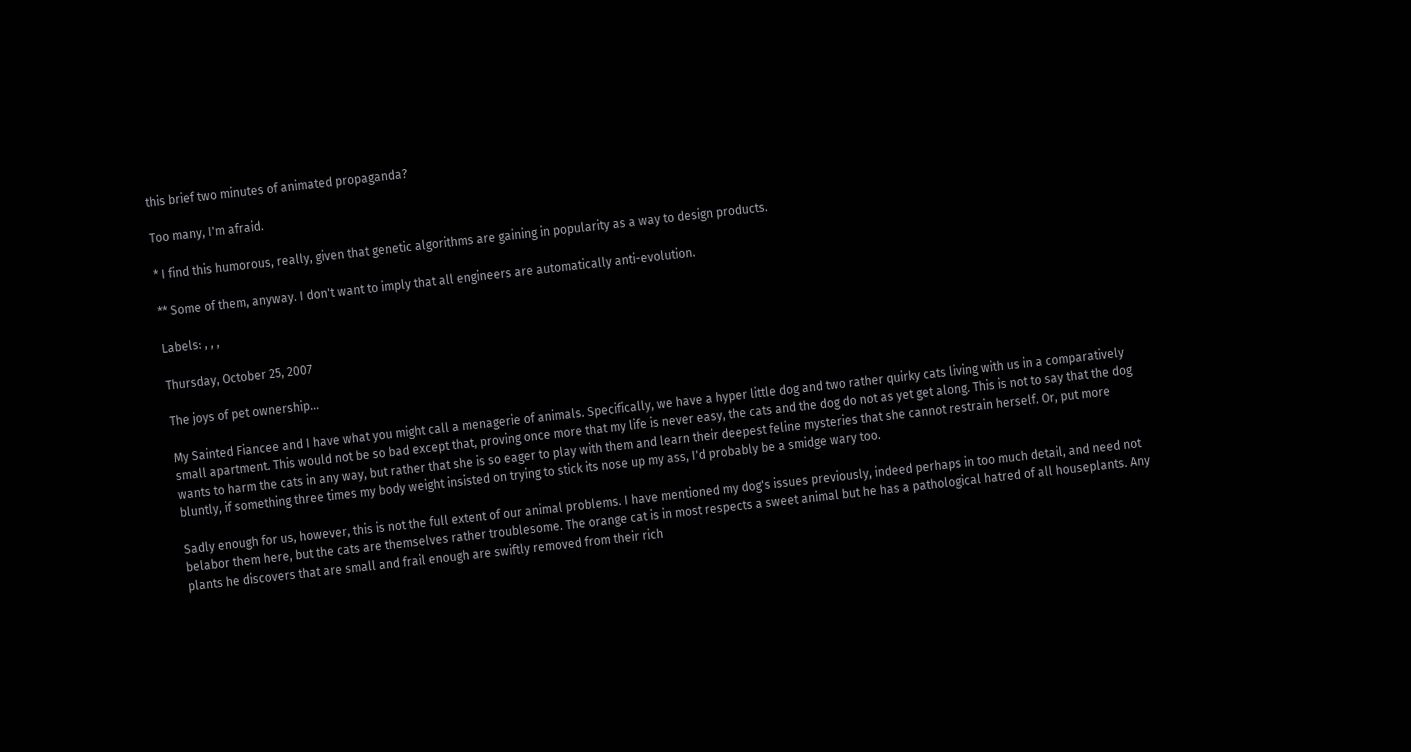this brief two minutes of animated propaganda?

Too many, I'm afraid.

* I find this humorous, really, given that genetic algorithms are gaining in popularity as a way to design products.

** Some of them, anyway. I don't want to imply that all engineers are automatically anti-evolution.

Labels: , , ,

Thursday, October 25, 2007

The joys of pet ownership...

My Sainted Fiancee and I have what you might call a menagerie of animals. Specifically, we have a hyper little dog and two rather quirky cats living with us in a comparatively small apartment. This would not be so bad except that, proving once more that my life is never easy, the cats and the dog do not as yet get along. This is not to say that the dog wants to harm the cats in any way, but rather that she is so eager to play with them and learn their deepest feline mysteries that she cannot restrain herself. Or, put more bluntly, if something three times my body weight insisted on trying to stick its nose up my ass, I'd probably be a smidge wary too.

Sadly enough for us, however, this is not the full extent of our animal problems. I have mentioned my dog's issues previously, indeed perhaps in too much detail, and need not belabor them here, but the cats are themselves rather troublesome. The orange cat is in most respects a sweet animal but he has a pathological hatred of all houseplants. Any plants he discovers that are small and frail enough are swiftly removed from their rich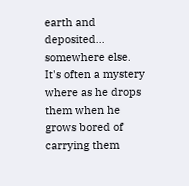earth and deposited... somewhere else. It's often a mystery where as he drops them when he grows bored of carrying them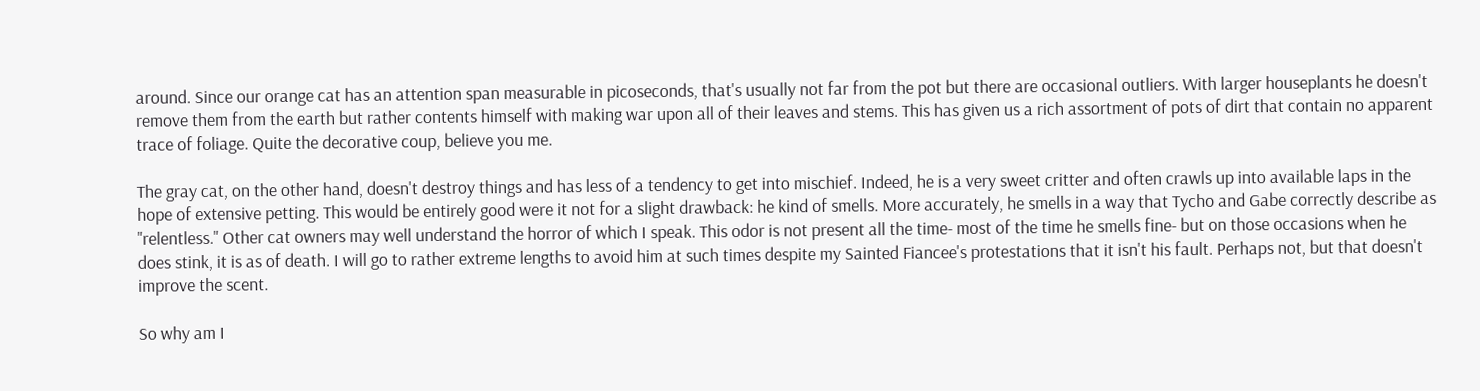around. Since our orange cat has an attention span measurable in picoseconds, that's usually not far from the pot but there are occasional outliers. With larger houseplants he doesn't remove them from the earth but rather contents himself with making war upon all of their leaves and stems. This has given us a rich assortment of pots of dirt that contain no apparent trace of foliage. Quite the decorative coup, believe you me.

The gray cat, on the other hand, doesn't destroy things and has less of a tendency to get into mischief. Indeed, he is a very sweet critter and often crawls up into available laps in the hope of extensive petting. This would be entirely good were it not for a slight drawback: he kind of smells. More accurately, he smells in a way that Tycho and Gabe correctly describe as "relentless." Other cat owners may well understand the horror of which I speak. This odor is not present all the time- most of the time he smells fine- but on those occasions when he does stink, it is as of death. I will go to rather extreme lengths to avoid him at such times despite my Sainted Fiancee's protestations that it isn't his fault. Perhaps not, but that doesn't improve the scent.

So why am I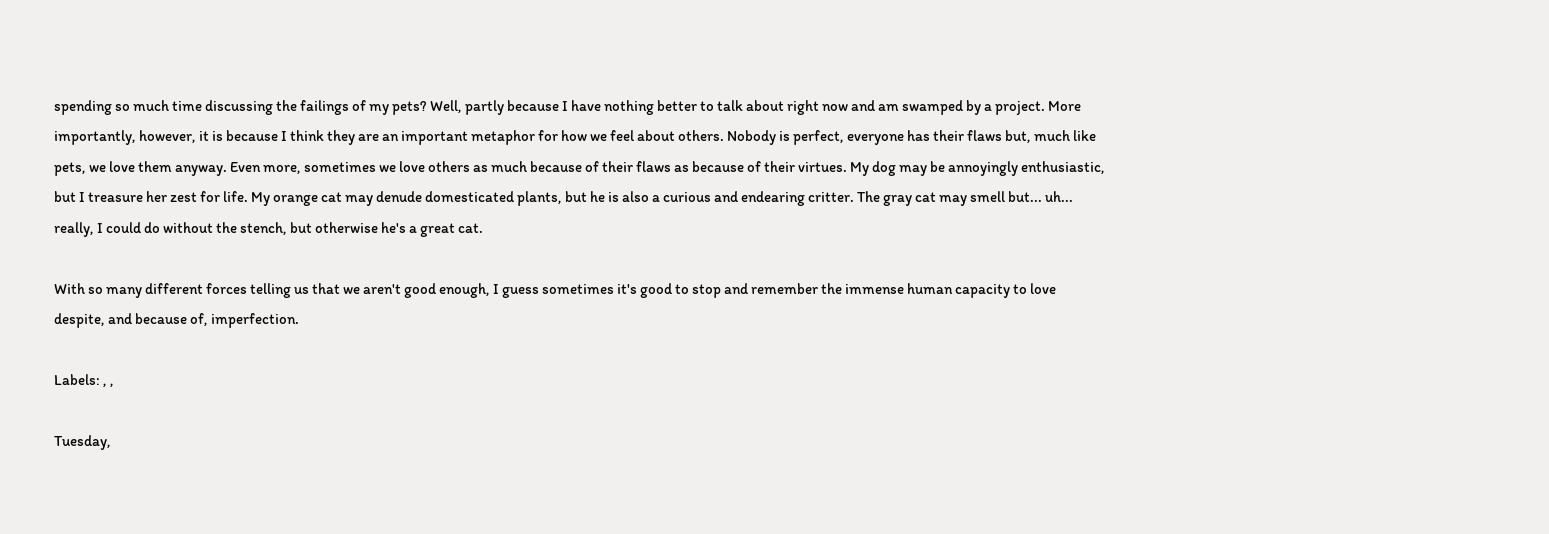spending so much time discussing the failings of my pets? Well, partly because I have nothing better to talk about right now and am swamped by a project. More importantly, however, it is because I think they are an important metaphor for how we feel about others. Nobody is perfect, everyone has their flaws but, much like pets, we love them anyway. Even more, sometimes we love others as much because of their flaws as because of their virtues. My dog may be annoyingly enthusiastic, but I treasure her zest for life. My orange cat may denude domesticated plants, but he is also a curious and endearing critter. The gray cat may smell but... uh... really, I could do without the stench, but otherwise he's a great cat.

With so many different forces telling us that we aren't good enough, I guess sometimes it's good to stop and remember the immense human capacity to love despite, and because of, imperfection.

Labels: , ,

Tuesday,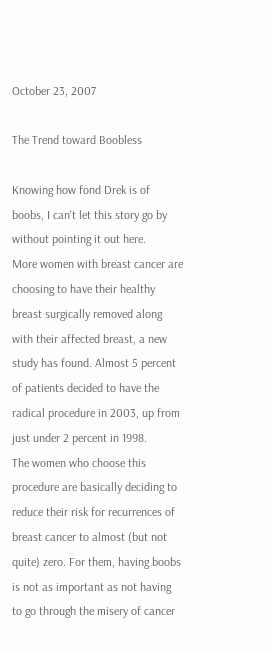October 23, 2007

The Trend toward Boobless

Knowing how fond Drek is of boobs, I can't let this story go by without pointing it out here.
More women with breast cancer are choosing to have their healthy breast surgically removed along with their affected breast, a new study has found. Almost 5 percent of patients decided to have the radical procedure in 2003, up from just under 2 percent in 1998.
The women who choose this procedure are basically deciding to reduce their risk for recurrences of breast cancer to almost (but not quite) zero. For them, having boobs is not as important as not having to go through the misery of cancer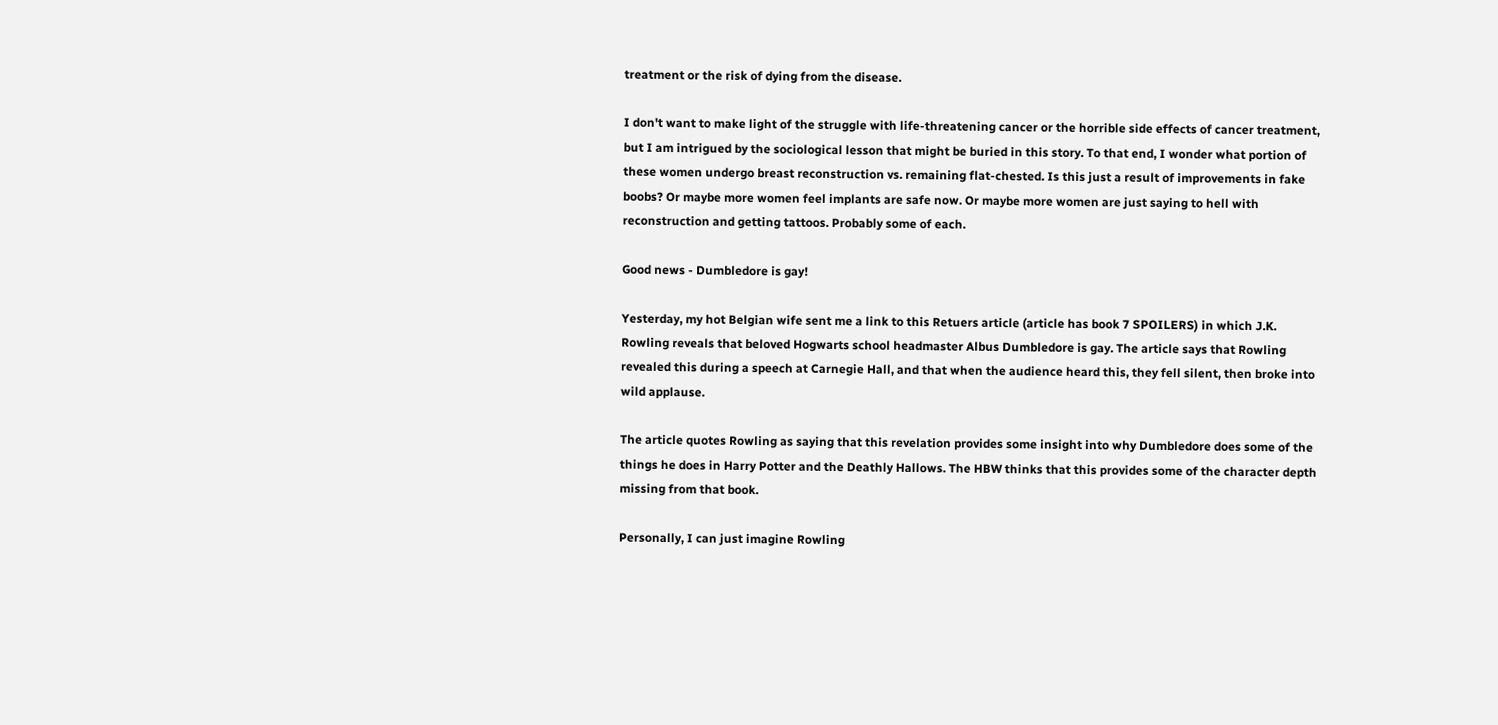treatment or the risk of dying from the disease.

I don't want to make light of the struggle with life-threatening cancer or the horrible side effects of cancer treatment, but I am intrigued by the sociological lesson that might be buried in this story. To that end, I wonder what portion of these women undergo breast reconstruction vs. remaining flat-chested. Is this just a result of improvements in fake boobs? Or maybe more women feel implants are safe now. Or maybe more women are just saying to hell with reconstruction and getting tattoos. Probably some of each.

Good news - Dumbledore is gay!

Yesterday, my hot Belgian wife sent me a link to this Retuers article (article has book 7 SPOILERS) in which J.K. Rowling reveals that beloved Hogwarts school headmaster Albus Dumbledore is gay. The article says that Rowling revealed this during a speech at Carnegie Hall, and that when the audience heard this, they fell silent, then broke into wild applause.

The article quotes Rowling as saying that this revelation provides some insight into why Dumbledore does some of the things he does in Harry Potter and the Deathly Hallows. The HBW thinks that this provides some of the character depth missing from that book.

Personally, I can just imagine Rowling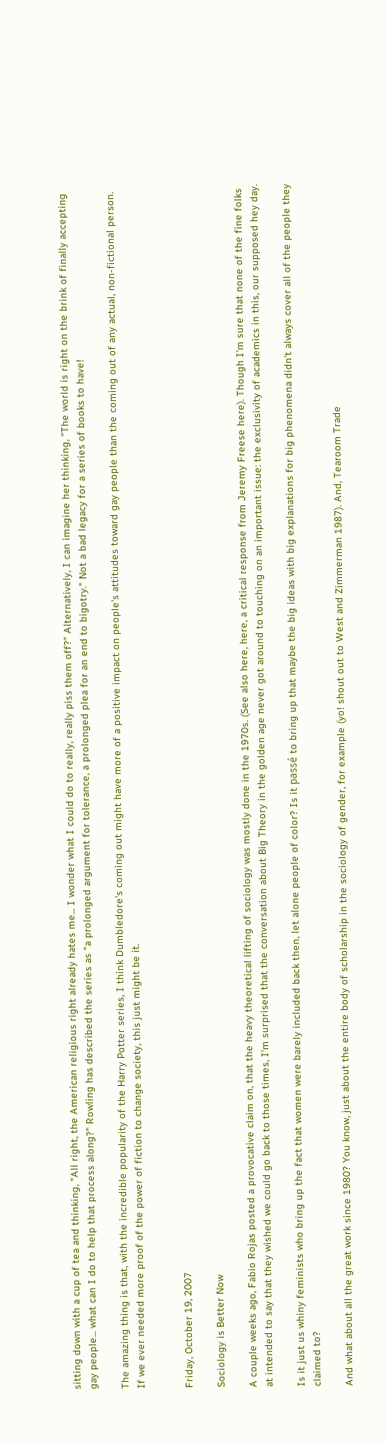sitting down with a cup of tea and thinking, "All right, the American religious right already hates me... I wonder what I could do to really, really piss them off?" Alternatively, I can imagine her thinking, "The world is right on the brink of finally accepting gay people... what can I do to help that process along?" Rowling has described the series as "a prolonged argument for tolerance, a prolonged plea for an end to bigotry." Not a bad legacy for a series of books to have!

The amazing thing is that, with the incredible popularity of the Harry Potter series, I think Dumbledore's coming out might have more of a positive impact on people's attitudes toward gay people than the coming out of any actual, non-fictional person. If we ever needed more proof of the power of fiction to change society, this just might be it.


Friday, October 19, 2007

Sociology is Better Now

A couple weeks ago, Fabio Rojas posted a provocative claim on, that the heavy theoretical lifting of sociology was mostly done in the 1970s. (See also here, here, a critical response from Jeremy Freese here). Though I'm sure that none of the fine folks at intended to say that they wished we could go back to those times, I'm surprised that the conversation about Big Theory in the golden age never got around to touching on an important issue: the exclusivity of academics in this, our supposed hey day.

Is it just us whiny feminists who bring up the fact that women were barely included back then, let alone people of color? Is it passé to bring up that maybe the big ideas with big explanations for big phenomena didn't always cover all of the people they claimed to?

And what about all the great work since 1980? You know, just about the entire body of scholarship in the sociology of gender, for example (yo! shout out to West and Zimmerman 1987). And, Tearoom Trade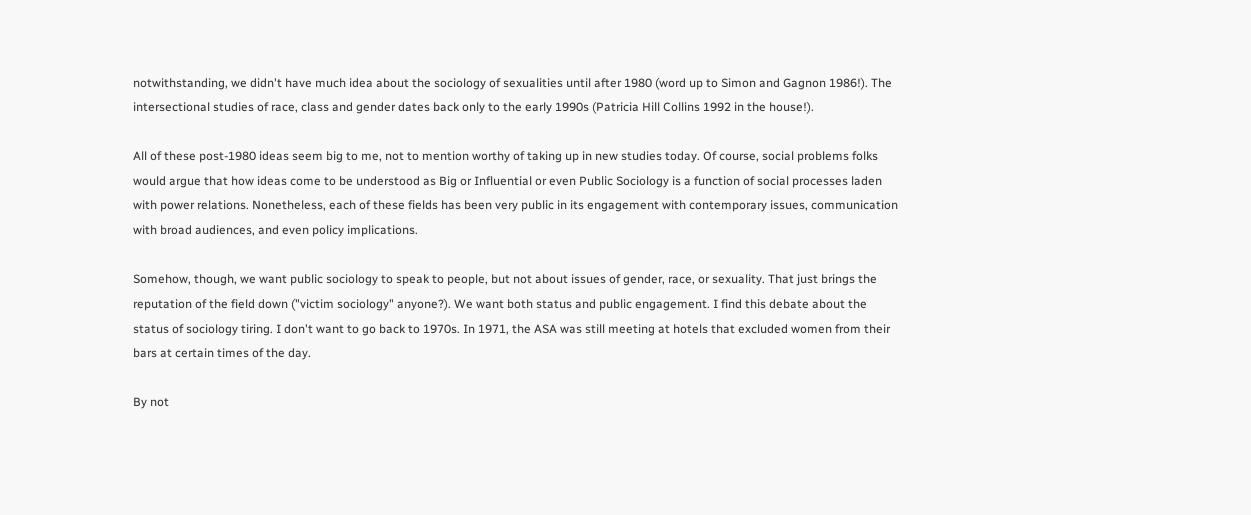notwithstanding, we didn't have much idea about the sociology of sexualities until after 1980 (word up to Simon and Gagnon 1986!). The intersectional studies of race, class and gender dates back only to the early 1990s (Patricia Hill Collins 1992 in the house!).

All of these post-1980 ideas seem big to me, not to mention worthy of taking up in new studies today. Of course, social problems folks would argue that how ideas come to be understood as Big or Influential or even Public Sociology is a function of social processes laden with power relations. Nonetheless, each of these fields has been very public in its engagement with contemporary issues, communication with broad audiences, and even policy implications.

Somehow, though, we want public sociology to speak to people, but not about issues of gender, race, or sexuality. That just brings the reputation of the field down ("victim sociology" anyone?). We want both status and public engagement. I find this debate about the status of sociology tiring. I don't want to go back to 1970s. In 1971, the ASA was still meeting at hotels that excluded women from their bars at certain times of the day.

By not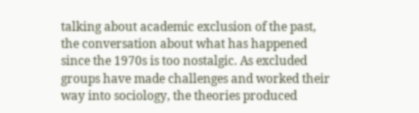talking about academic exclusion of the past, the conversation about what has happened since the 1970s is too nostalgic. As excluded groups have made challenges and worked their way into sociology, the theories produced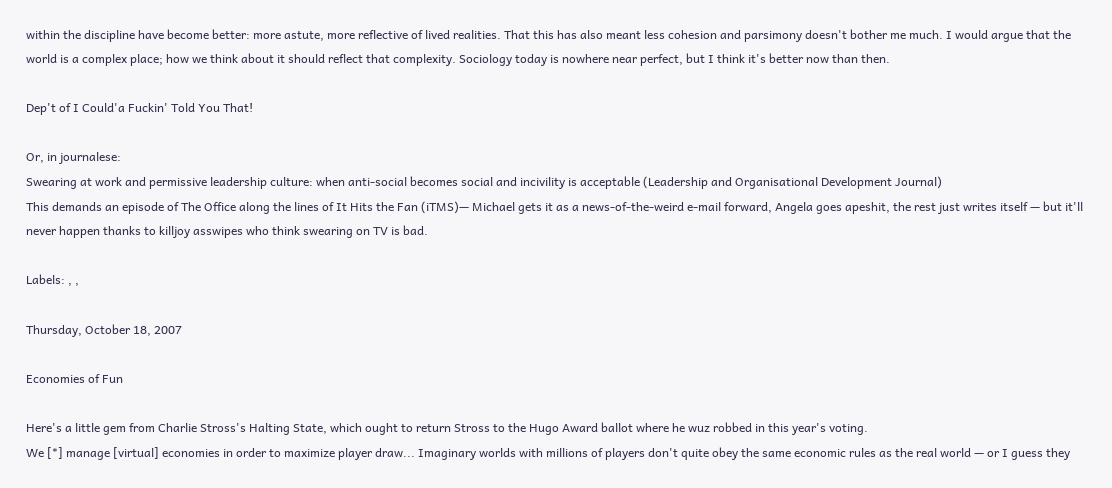within the discipline have become better: more astute, more reflective of lived realities. That this has also meant less cohesion and parsimony doesn't bother me much. I would argue that the world is a complex place; how we think about it should reflect that complexity. Sociology today is nowhere near perfect, but I think it's better now than then.

Dep't of I Could'a Fuckin' Told You That!

Or, in journalese:
Swearing at work and permissive leadership culture: when anti-social becomes social and incivility is acceptable (Leadership and Organisational Development Journal)
This demands an episode of The Office along the lines of It Hits the Fan (iTMS)— Michael gets it as a news-of-the-weird e-mail forward, Angela goes apeshit, the rest just writes itself — but it'll never happen thanks to killjoy asswipes who think swearing on TV is bad.

Labels: , ,

Thursday, October 18, 2007

Economies of Fun

Here's a little gem from Charlie Stross's Halting State, which ought to return Stross to the Hugo Award ballot where he wuz robbed in this year's voting.
We [*] manage [virtual] economies in order to maximize player draw... Imaginary worlds with millions of players don't quite obey the same economic rules as the real world — or I guess they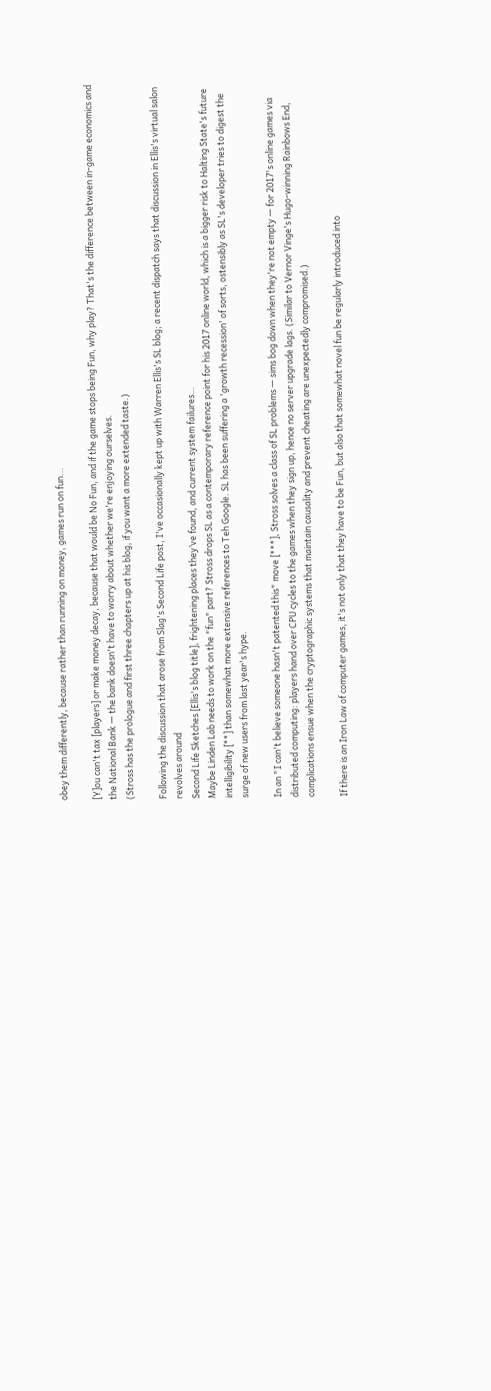obey them differently, because rather than running on money, games run on fun...

[Y]ou can't tax [players] or make money decay, because that would be No Fun, and if the game stops being Fun, why play? That's the difference between in-game economics and the National Bank — the bank doesn't have to worry about whether we're enjoying ourselves.
(Stross has the prologue and first three chapters up at his blog, if you want a more extended taste.)

Following the discussion that arose from Slag's Second Life post, I've occasionally kept up with Warren Ellis's SL blog; a recent dispatch says that discussion in Ellis's virtual salon revolves around
Second Life Sketches [Ellis's blog title], frightening places they’ve found, and current system failures…
Maybe Linden Lab needs to work on the "fun" part? Stross drops SL as a contemporary reference point for his 2017 online world, which is a bigger risk to Halting State's future intelligibility [**] than somewhat more extensive references to Teh Google. SL has been suffering a 'growth recession' of sorts, ostensibly as SL's developer tries to digest the surge of new users from last year's hype.

In an "I can't believe someone hasn't patented this" move [***], Stross solves a class of SL problems — sims bog down when they're not empty — for 2017's online games via distributed computing: players hand over CPU cycles to the games when they sign up, hence no server upgrade lags. (Similar to Vernor Vinge's Hugo-winning Rainbows End, complications ensue when the cryptographic systems that maintain causality and prevent cheating are unexpectedly compromised.)

If there is an Iron Law of computer games, it's not only that they have to be Fun, but also that somewhat novel fun be regularly introduced into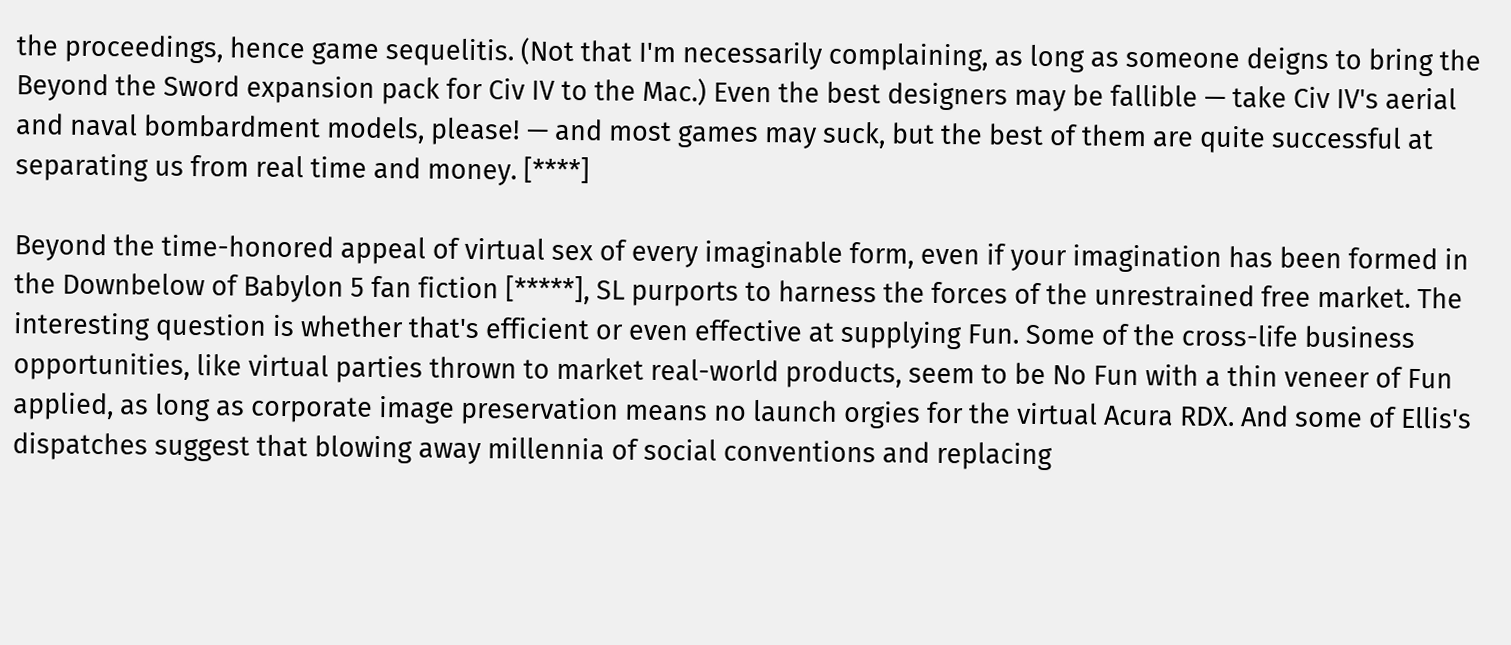the proceedings, hence game sequelitis. (Not that I'm necessarily complaining, as long as someone deigns to bring the Beyond the Sword expansion pack for Civ IV to the Mac.) Even the best designers may be fallible — take Civ IV's aerial and naval bombardment models, please! — and most games may suck, but the best of them are quite successful at separating us from real time and money. [****]

Beyond the time-honored appeal of virtual sex of every imaginable form, even if your imagination has been formed in the Downbelow of Babylon 5 fan fiction [*****], SL purports to harness the forces of the unrestrained free market. The interesting question is whether that's efficient or even effective at supplying Fun. Some of the cross-life business opportunities, like virtual parties thrown to market real-world products, seem to be No Fun with a thin veneer of Fun applied, as long as corporate image preservation means no launch orgies for the virtual Acura RDX. And some of Ellis's dispatches suggest that blowing away millennia of social conventions and replacing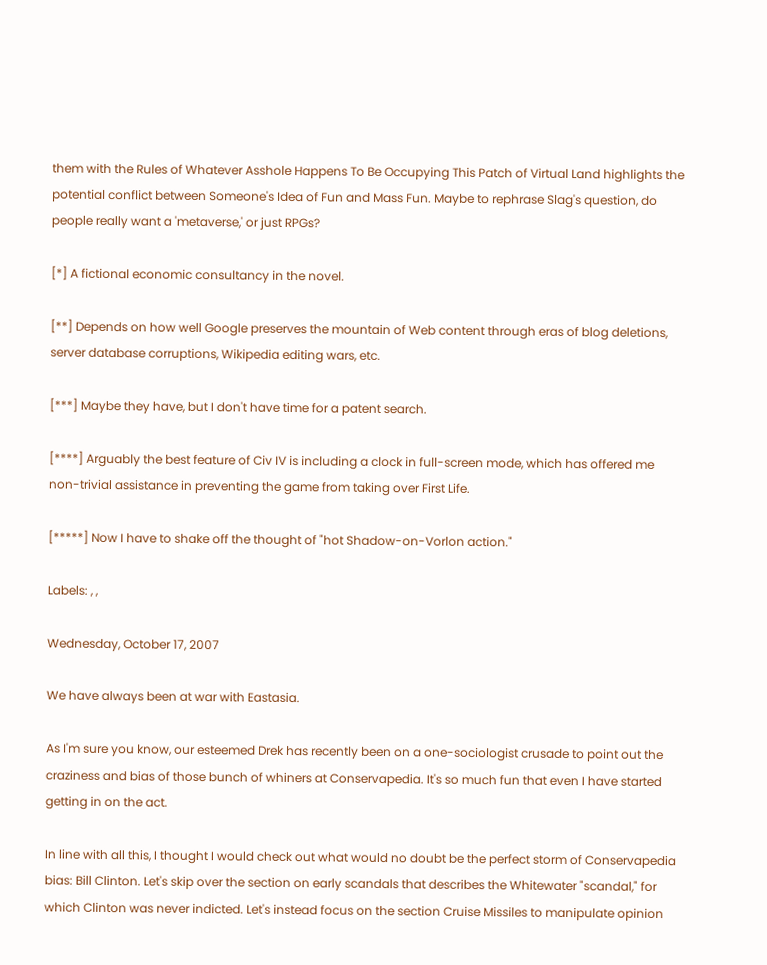them with the Rules of Whatever Asshole Happens To Be Occupying This Patch of Virtual Land highlights the potential conflict between Someone's Idea of Fun and Mass Fun. Maybe to rephrase Slag's question, do people really want a 'metaverse,' or just RPGs?

[*] A fictional economic consultancy in the novel.

[**] Depends on how well Google preserves the mountain of Web content through eras of blog deletions, server database corruptions, Wikipedia editing wars, etc.

[***] Maybe they have, but I don't have time for a patent search.

[****] Arguably the best feature of Civ IV is including a clock in full-screen mode, which has offered me non-trivial assistance in preventing the game from taking over First Life.

[*****] Now I have to shake off the thought of "hot Shadow-on-Vorlon action."

Labels: , ,

Wednesday, October 17, 2007

We have always been at war with Eastasia.

As I'm sure you know, our esteemed Drek has recently been on a one-sociologist crusade to point out the craziness and bias of those bunch of whiners at Conservapedia. It's so much fun that even I have started getting in on the act.

In line with all this, I thought I would check out what would no doubt be the perfect storm of Conservapedia bias: Bill Clinton. Let's skip over the section on early scandals that describes the Whitewater "scandal," for which Clinton was never indicted. Let's instead focus on the section Cruise Missiles to manipulate opinion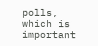polls, which is important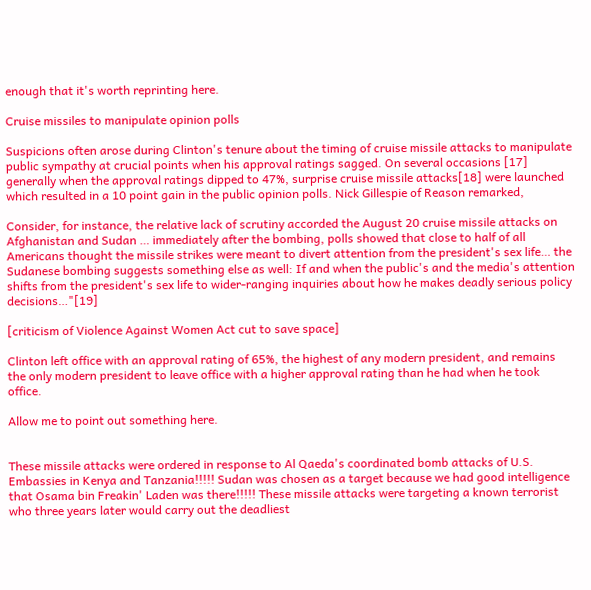enough that it's worth reprinting here.

Cruise missiles to manipulate opinion polls

Suspicions often arose during Clinton's tenure about the timing of cruise missile attacks to manipulate public sympathy at crucial points when his approval ratings sagged. On several occasions [17] generally when the approval ratings dipped to 47%, surprise cruise missile attacks[18] were launched which resulted in a 10 point gain in the public opinion polls. Nick Gillespie of Reason remarked,

Consider, for instance, the relative lack of scrutiny accorded the August 20 cruise missile attacks on Afghanistan and Sudan … immediately after the bombing, polls showed that close to half of all Americans thought the missile strikes were meant to divert attention from the president's sex life… the Sudanese bombing suggests something else as well: If and when the public's and the media's attention shifts from the president's sex life to wider-ranging inquiries about how he makes deadly serious policy decisions…"[19]

[criticism of Violence Against Women Act cut to save space]

Clinton left office with an approval rating of 65%, the highest of any modern president, and remains the only modern president to leave office with a higher approval rating than he had when he took office.

Allow me to point out something here.


These missile attacks were ordered in response to Al Qaeda's coordinated bomb attacks of U.S. Embassies in Kenya and Tanzania!!!!! Sudan was chosen as a target because we had good intelligence that Osama bin Freakin' Laden was there!!!!! These missile attacks were targeting a known terrorist who three years later would carry out the deadliest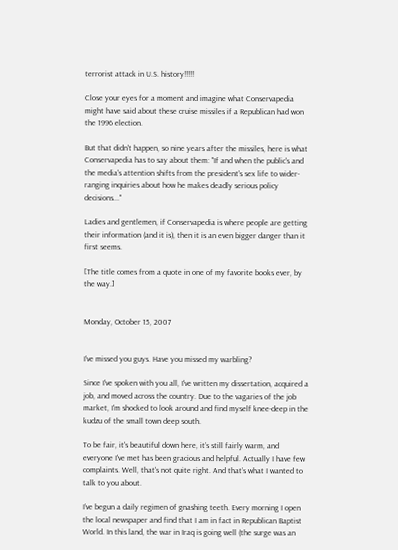terrorist attack in U.S. history!!!!!

Close your eyes for a moment and imagine what Conservapedia might have said about these cruise missiles if a Republican had won the 1996 election.

But that didn't happen, so nine years after the missiles, here is what Conservapedia has to say about them: "If and when the public's and the media's attention shifts from the president's sex life to wider-ranging inquiries about how he makes deadly serious policy decisions..."

Ladies and gentlemen, if Conservapedia is where people are getting their information (and it is), then it is an even bigger danger than it first seems.

[The title comes from a quote in one of my favorite books ever, by the way.]


Monday, October 15, 2007


I've missed you guys. Have you missed my warbling?

Since I've spoken with you all, I've written my dissertation, acquired a job, and moved across the country. Due to the vagaries of the job market, I'm shocked to look around and find myself knee-deep in the kudzu of the small town deep south.

To be fair, it's beautiful down here, it’s still fairly warm, and everyone I've met has been gracious and helpful. Actually I have few complaints. Well, that's not quite right. And that’s what I wanted to talk to you about.

I’ve begun a daily regimen of gnashing teeth. Every morning I open the local newspaper and find that I am in fact in Republican Baptist World. In this land, the war in Iraq is going well (the surge was an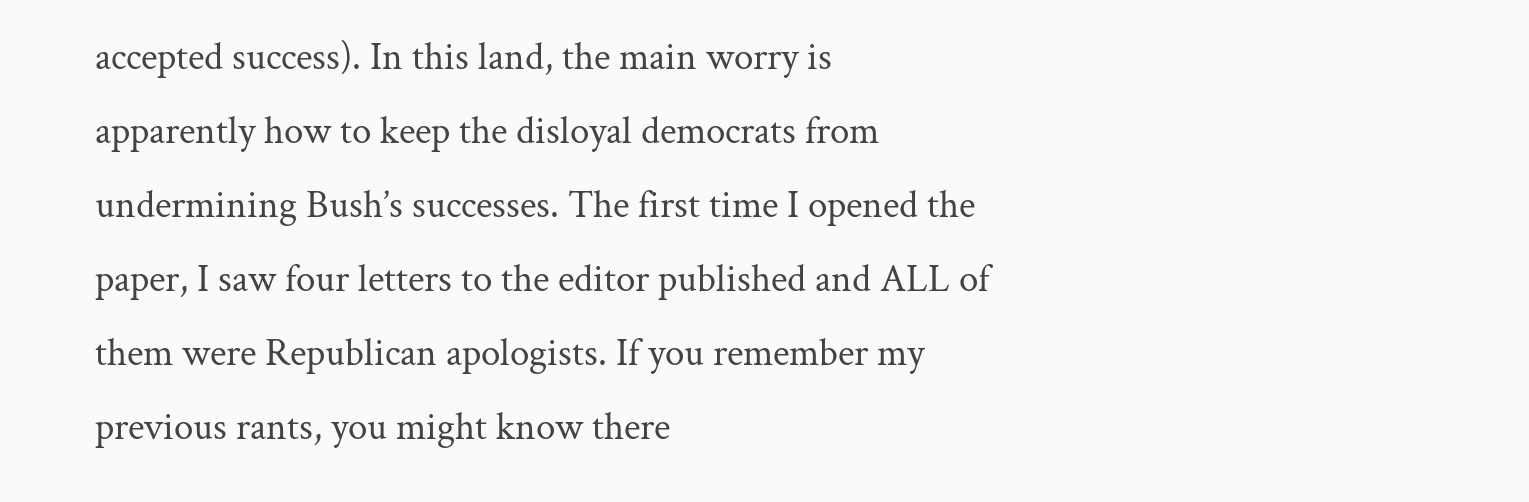accepted success). In this land, the main worry is apparently how to keep the disloyal democrats from undermining Bush’s successes. The first time I opened the paper, I saw four letters to the editor published and ALL of them were Republican apologists. If you remember my previous rants, you might know there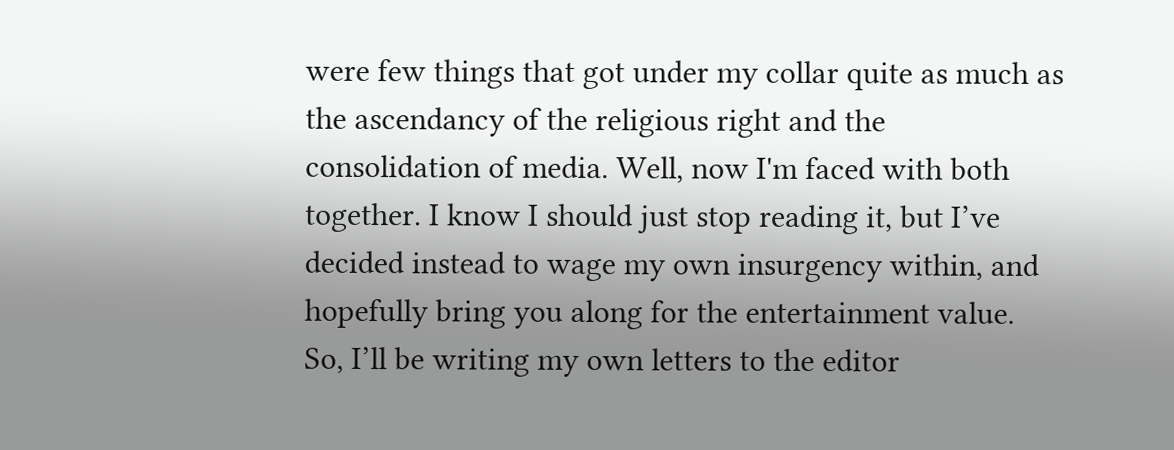were few things that got under my collar quite as much as the ascendancy of the religious right and the consolidation of media. Well, now I'm faced with both together. I know I should just stop reading it, but I’ve decided instead to wage my own insurgency within, and hopefully bring you along for the entertainment value.
So, I’ll be writing my own letters to the editor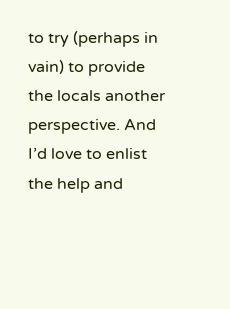to try (perhaps in vain) to provide the locals another perspective. And I’d love to enlist the help and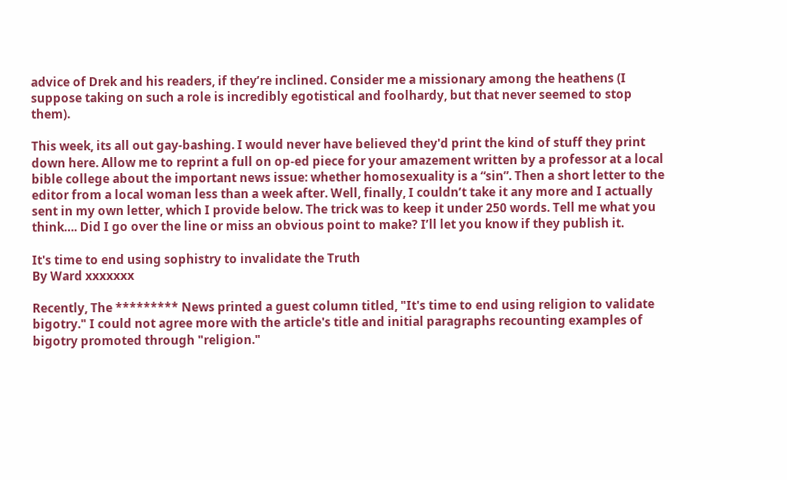advice of Drek and his readers, if they’re inclined. Consider me a missionary among the heathens (I suppose taking on such a role is incredibly egotistical and foolhardy, but that never seemed to stop them).

This week, its all out gay-bashing. I would never have believed they'd print the kind of stuff they print down here. Allow me to reprint a full on op-ed piece for your amazement written by a professor at a local bible college about the important news issue: whether homosexuality is a “sin”. Then a short letter to the editor from a local woman less than a week after. Well, finally, I couldn’t take it any more and I actually sent in my own letter, which I provide below. The trick was to keep it under 250 words. Tell me what you think…. Did I go over the line or miss an obvious point to make? I’ll let you know if they publish it.

It's time to end using sophistry to invalidate the Truth
By Ward xxxxxxx

Recently, The ********* News printed a guest column titled, "It's time to end using religion to validate bigotry." I could not agree more with the article's title and initial paragraphs recounting examples of bigotry promoted through "religion."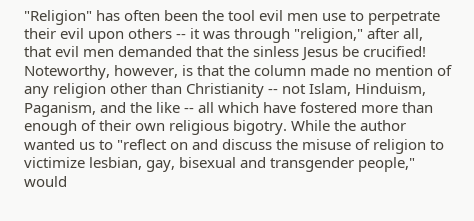"Religion" has often been the tool evil men use to perpetrate their evil upon others -- it was through "religion," after all, that evil men demanded that the sinless Jesus be crucified! Noteworthy, however, is that the column made no mention of any religion other than Christianity -- not Islam, Hinduism, Paganism, and the like -- all which have fostered more than enough of their own religious bigotry. While the author wanted us to "reflect on and discuss the misuse of religion to victimize lesbian, gay, bisexual and transgender people," would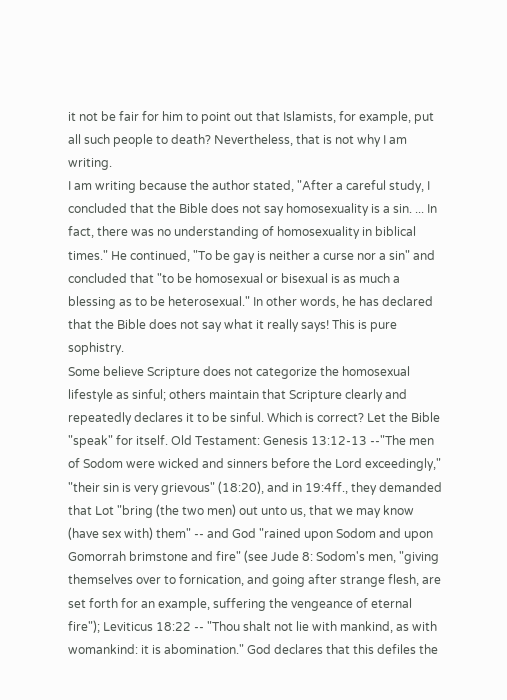it not be fair for him to point out that Islamists, for example, put all such people to death? Nevertheless, that is not why I am writing.
I am writing because the author stated, "After a careful study, I concluded that the Bible does not say homosexuality is a sin. ... In fact, there was no understanding of homosexuality in biblical times." He continued, "To be gay is neither a curse nor a sin" and concluded that "to be homosexual or bisexual is as much a blessing as to be heterosexual." In other words, he has declared that the Bible does not say what it really says! This is pure sophistry.
Some believe Scripture does not categorize the homosexual lifestyle as sinful; others maintain that Scripture clearly and repeatedly declares it to be sinful. Which is correct? Let the Bible "speak" for itself. Old Testament: Genesis 13:12-13 --"The men of Sodom were wicked and sinners before the Lord exceedingly," "their sin is very grievous" (18:20), and in 19:4ff., they demanded that Lot "bring (the two men) out unto us, that we may know (have sex with) them" -- and God "rained upon Sodom and upon Gomorrah brimstone and fire" (see Jude 8: Sodom's men, "giving themselves over to fornication, and going after strange flesh, are set forth for an example, suffering the vengeance of eternal fire"); Leviticus 18:22 -- "Thou shalt not lie with mankind, as with womankind: it is abomination." God declares that this defiles the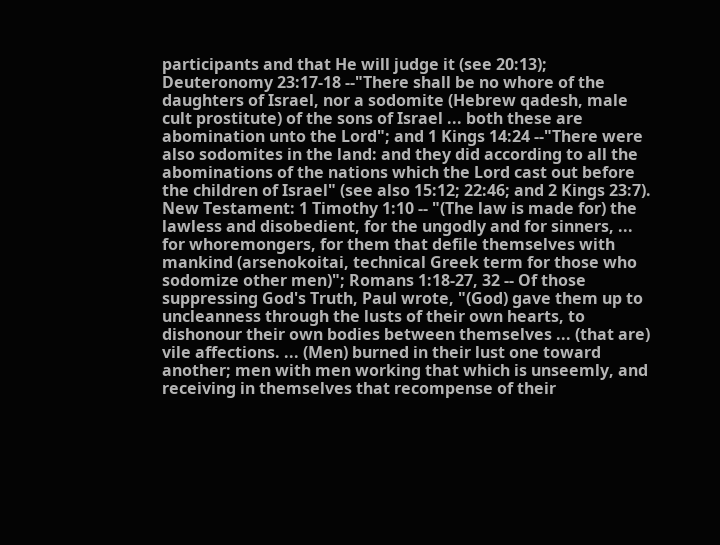participants and that He will judge it (see 20:13); Deuteronomy 23:17-18 --"There shall be no whore of the daughters of Israel, nor a sodomite (Hebrew qadesh, male cult prostitute) of the sons of Israel ... both these are abomination unto the Lord"; and 1 Kings 14:24 --"There were also sodomites in the land: and they did according to all the abominations of the nations which the Lord cast out before the children of Israel" (see also 15:12; 22:46; and 2 Kings 23:7).
New Testament: 1 Timothy 1:10 -- "(The law is made for) the lawless and disobedient, for the ungodly and for sinners, ... for whoremongers, for them that defile themselves with mankind (arsenokoitai, technical Greek term for those who sodomize other men)"; Romans 1:18-27, 32 -- Of those suppressing God's Truth, Paul wrote, "(God) gave them up to uncleanness through the lusts of their own hearts, to dishonour their own bodies between themselves ... (that are) vile affections. ... (Men) burned in their lust one toward another; men with men working that which is unseemly, and receiving in themselves that recompense of their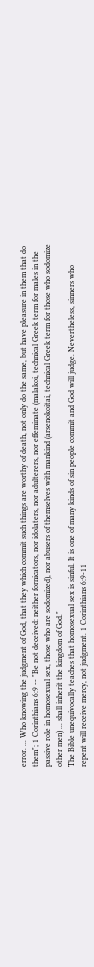error. ... Who knowing the judgment of God, that they which commit such things are worthy of death, not only do the same, but have pleasure in them that do them"; 1 Corinthians 6:9 -- "Be not deceived: neither fornicators, nor idolaters, nor adulterers, nor effeminate (malakoi, technical Greek term for males in the passive role in homosexual sex, those who are sodomized), nor abusers of themselves with mankind (arsenokoitai, technical Greek term for those who sodomize other men) ... shall inherit the kingdom of God."
The Bible unequivocally teaches that homosexual sex is sinful. It is one of many kinds of sin people commit and God will judge. Nevertheless, sinners who repent will receive mercy, not judgment. 1 Corinthians 6:9-11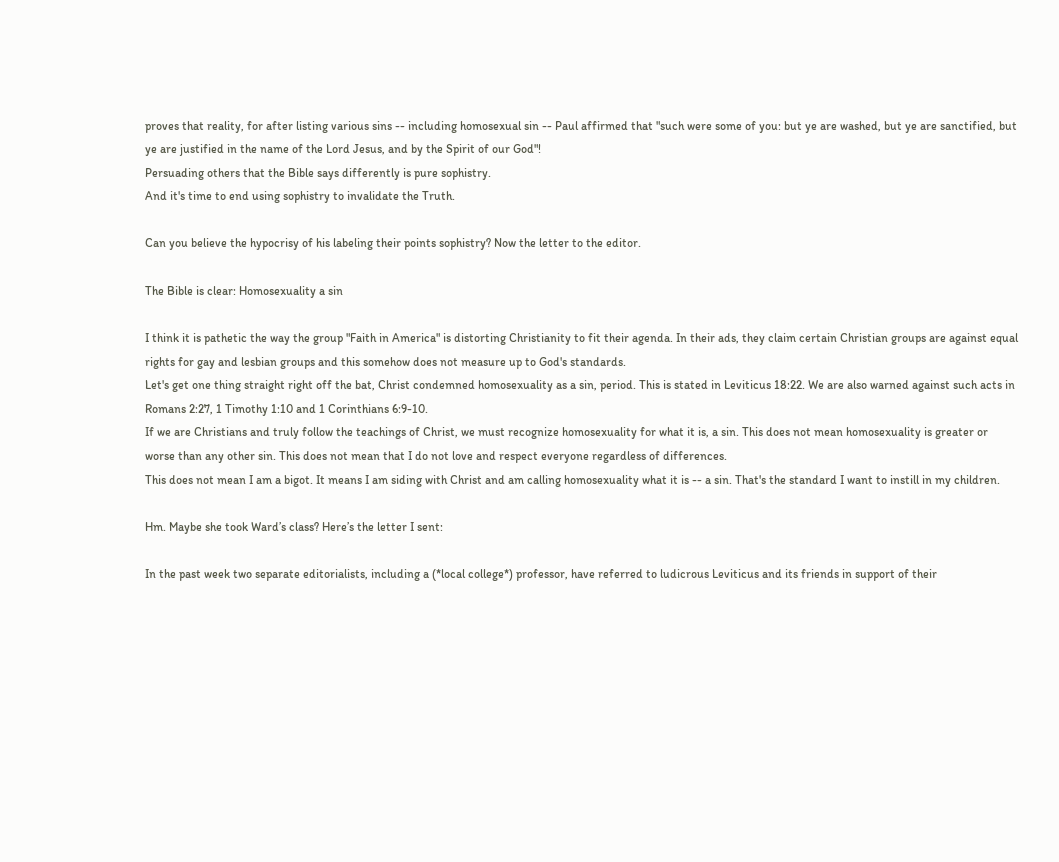proves that reality, for after listing various sins -- including homosexual sin -- Paul affirmed that "such were some of you: but ye are washed, but ye are sanctified, but ye are justified in the name of the Lord Jesus, and by the Spirit of our God"!
Persuading others that the Bible says differently is pure sophistry.
And it's time to end using sophistry to invalidate the Truth.

Can you believe the hypocrisy of his labeling their points sophistry? Now the letter to the editor.

The Bible is clear: Homosexuality a sin

I think it is pathetic the way the group "Faith in America" is distorting Christianity to fit their agenda. In their ads, they claim certain Christian groups are against equal rights for gay and lesbian groups and this somehow does not measure up to God's standards.
Let's get one thing straight right off the bat, Christ condemned homosexuality as a sin, period. This is stated in Leviticus 18:22. We are also warned against such acts in Romans 2:27, 1 Timothy 1:10 and 1 Corinthians 6:9-10.
If we are Christians and truly follow the teachings of Christ, we must recognize homosexuality for what it is, a sin. This does not mean homosexuality is greater or worse than any other sin. This does not mean that I do not love and respect everyone regardless of differences.
This does not mean I am a bigot. It means I am siding with Christ and am calling homosexuality what it is -- a sin. That's the standard I want to instill in my children.

Hm. Maybe she took Ward’s class? Here’s the letter I sent:

In the past week two separate editorialists, including a (*local college*) professor, have referred to ludicrous Leviticus and its friends in support of their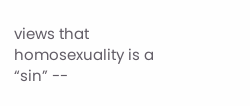views that homosexuality is a “sin” --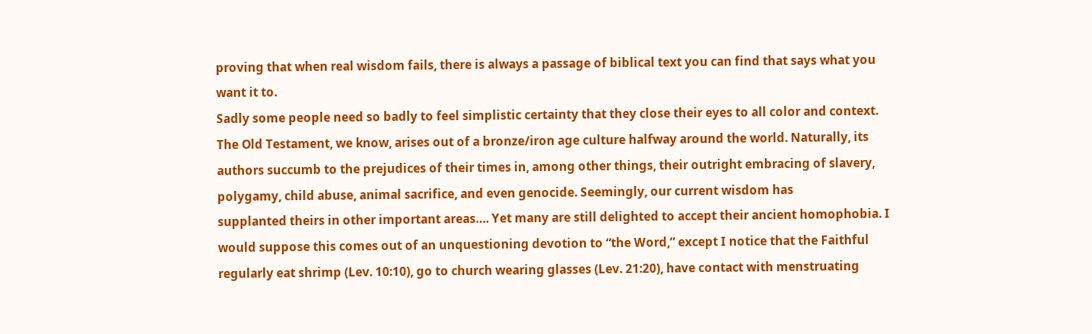proving that when real wisdom fails, there is always a passage of biblical text you can find that says what you want it to.
Sadly some people need so badly to feel simplistic certainty that they close their eyes to all color and context. The Old Testament, we know, arises out of a bronze/iron age culture halfway around the world. Naturally, its authors succumb to the prejudices of their times in, among other things, their outright embracing of slavery, polygamy, child abuse, animal sacrifice, and even genocide. Seemingly, our current wisdom has
supplanted theirs in other important areas…. Yet many are still delighted to accept their ancient homophobia. I would suppose this comes out of an unquestioning devotion to “the Word,” except I notice that the Faithful regularly eat shrimp (Lev. 10:10), go to church wearing glasses (Lev. 21:20), have contact with menstruating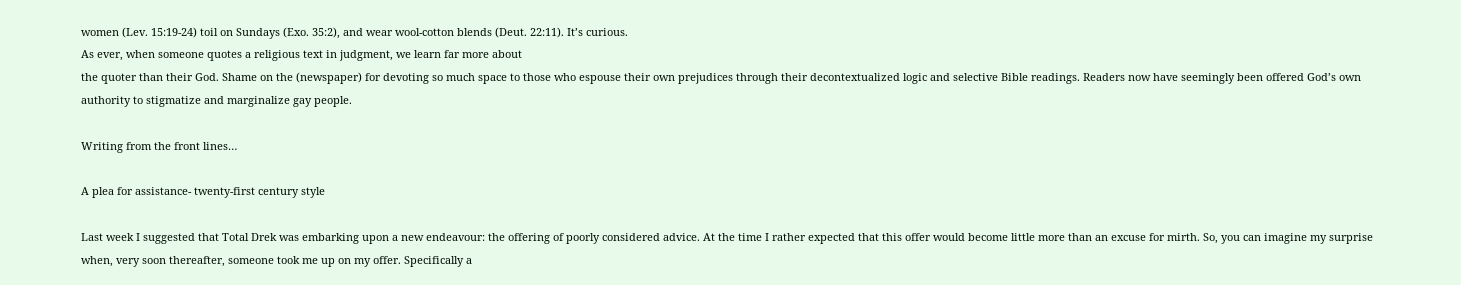women (Lev. 15:19-24) toil on Sundays (Exo. 35:2), and wear wool-cotton blends (Deut. 22:11). It’s curious.
As ever, when someone quotes a religious text in judgment, we learn far more about
the quoter than their God. Shame on the (newspaper) for devoting so much space to those who espouse their own prejudices through their decontextualized logic and selective Bible readings. Readers now have seemingly been offered God’s own authority to stigmatize and marginalize gay people.

Writing from the front lines…

A plea for assistance- twenty-first century style

Last week I suggested that Total Drek was embarking upon a new endeavour: the offering of poorly considered advice. At the time I rather expected that this offer would become little more than an excuse for mirth. So, you can imagine my surprise when, very soon thereafter, someone took me up on my offer. Specifically a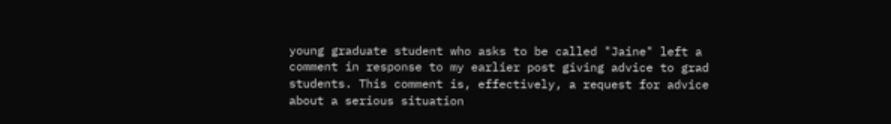young graduate student who asks to be called "Jaine" left a comment in response to my earlier post giving advice to grad students. This comment is, effectively, a request for advice about a serious situation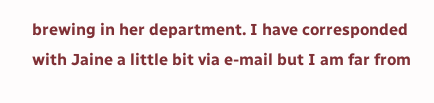brewing in her department. I have corresponded with Jaine a little bit via e-mail but I am far from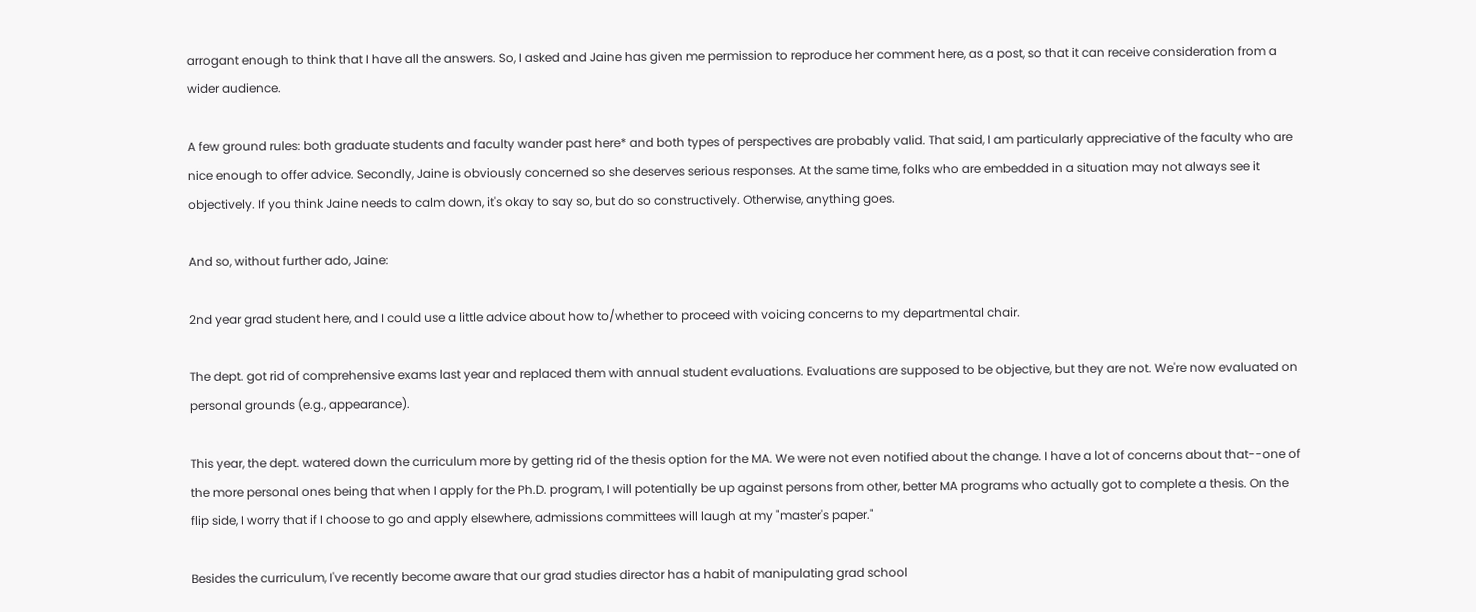arrogant enough to think that I have all the answers. So, I asked and Jaine has given me permission to reproduce her comment here, as a post, so that it can receive consideration from a wider audience.

A few ground rules: both graduate students and faculty wander past here* and both types of perspectives are probably valid. That said, I am particularly appreciative of the faculty who are nice enough to offer advice. Secondly, Jaine is obviously concerned so she deserves serious responses. At the same time, folks who are embedded in a situation may not always see it objectively. If you think Jaine needs to calm down, it's okay to say so, but do so constructively. Otherwise, anything goes.

And so, without further ado, Jaine:

2nd year grad student here, and I could use a little advice about how to/whether to proceed with voicing concerns to my departmental chair.

The dept. got rid of comprehensive exams last year and replaced them with annual student evaluations. Evaluations are supposed to be objective, but they are not. We're now evaluated on personal grounds (e.g., appearance).

This year, the dept. watered down the curriculum more by getting rid of the thesis option for the MA. We were not even notified about the change. I have a lot of concerns about that--one of the more personal ones being that when I apply for the Ph.D. program, I will potentially be up against persons from other, better MA programs who actually got to complete a thesis. On the flip side, I worry that if I choose to go and apply elsewhere, admissions committees will laugh at my "master's paper."

Besides the curriculum, I've recently become aware that our grad studies director has a habit of manipulating grad school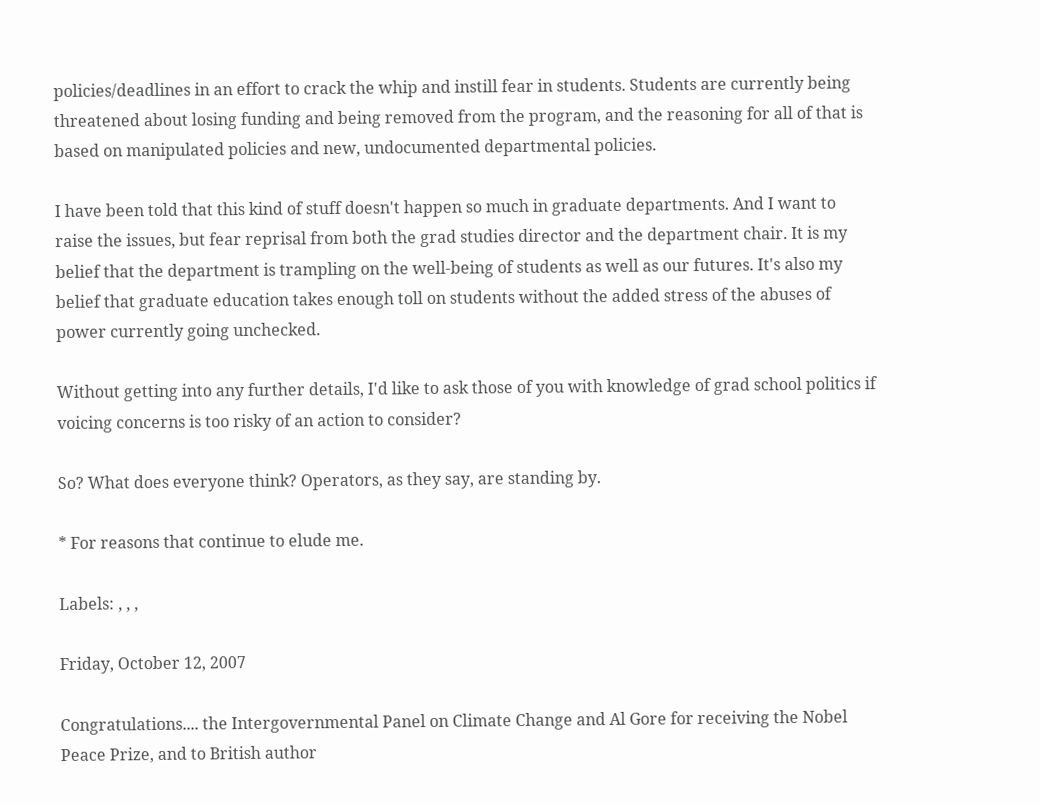policies/deadlines in an effort to crack the whip and instill fear in students. Students are currently being threatened about losing funding and being removed from the program, and the reasoning for all of that is based on manipulated policies and new, undocumented departmental policies.

I have been told that this kind of stuff doesn't happen so much in graduate departments. And I want to raise the issues, but fear reprisal from both the grad studies director and the department chair. It is my belief that the department is trampling on the well-being of students as well as our futures. It's also my belief that graduate education takes enough toll on students without the added stress of the abuses of power currently going unchecked.

Without getting into any further details, I'd like to ask those of you with knowledge of grad school politics if voicing concerns is too risky of an action to consider?

So? What does everyone think? Operators, as they say, are standing by.

* For reasons that continue to elude me.

Labels: , , ,

Friday, October 12, 2007

Congratulations.... the Intergovernmental Panel on Climate Change and Al Gore for receiving the Nobel Peace Prize, and to British author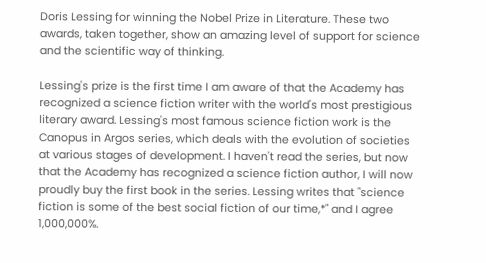Doris Lessing for winning the Nobel Prize in Literature. These two awards, taken together, show an amazing level of support for science and the scientific way of thinking.

Lessing's prize is the first time I am aware of that the Academy has recognized a science fiction writer with the world's most prestigious literary award. Lessing's most famous science fiction work is the Canopus in Argos series, which deals with the evolution of societies at various stages of development. I haven't read the series, but now that the Academy has recognized a science fiction author, I will now proudly buy the first book in the series. Lessing writes that "science fiction is some of the best social fiction of our time,*" and I agree 1,000,000%.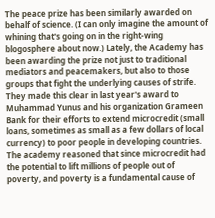The peace prize has been similarly awarded on behalf of science. (I can only imagine the amount of whining that's going on in the right-wing blogosphere about now.) Lately, the Academy has been awarding the prize not just to traditional mediators and peacemakers, but also to those groups that fight the underlying causes of strife. They made this clear in last year's award to Muhammad Yunus and his organization Grameen Bank for their efforts to extend microcredit (small loans, sometimes as small as a few dollars of local currency) to poor people in developing countries. The academy reasoned that since microcredit had the potential to lift millions of people out of poverty, and poverty is a fundamental cause of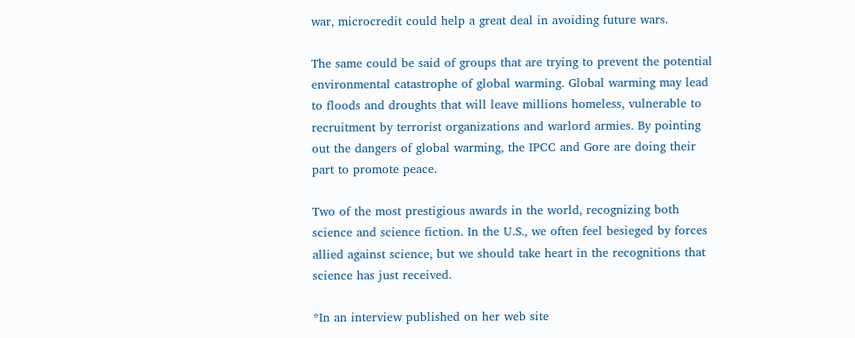war, microcredit could help a great deal in avoiding future wars.

The same could be said of groups that are trying to prevent the potential environmental catastrophe of global warming. Global warming may lead to floods and droughts that will leave millions homeless, vulnerable to recruitment by terrorist organizations and warlord armies. By pointing out the dangers of global warming, the IPCC and Gore are doing their part to promote peace.

Two of the most prestigious awards in the world, recognizing both science and science fiction. In the U.S., we often feel besieged by forces allied against science, but we should take heart in the recognitions that science has just received.

*In an interview published on her web site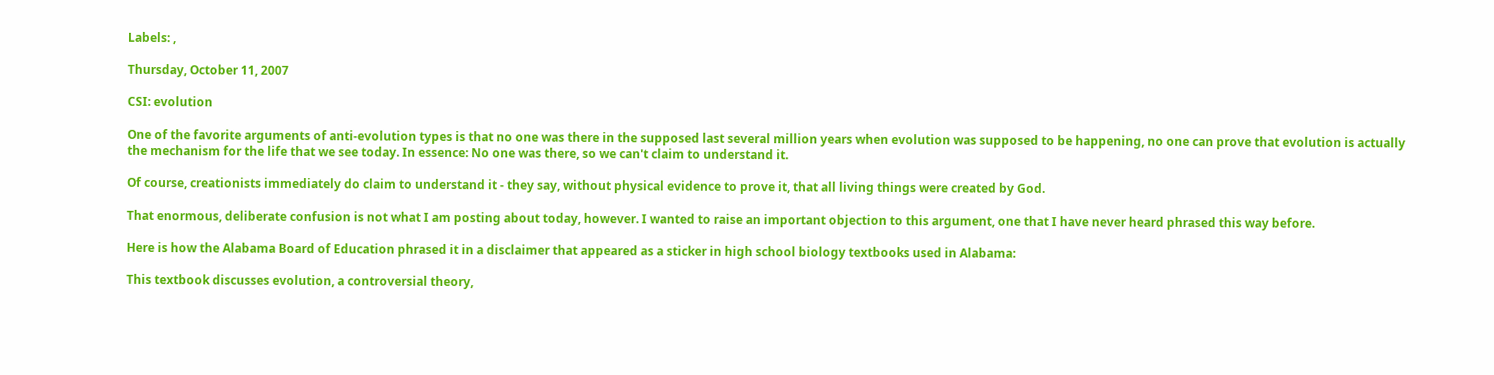Labels: ,

Thursday, October 11, 2007

CSI: evolution

One of the favorite arguments of anti-evolution types is that no one was there in the supposed last several million years when evolution was supposed to be happening, no one can prove that evolution is actually the mechanism for the life that we see today. In essence: No one was there, so we can't claim to understand it.

Of course, creationists immediately do claim to understand it - they say, without physical evidence to prove it, that all living things were created by God.

That enormous, deliberate confusion is not what I am posting about today, however. I wanted to raise an important objection to this argument, one that I have never heard phrased this way before.

Here is how the Alabama Board of Education phrased it in a disclaimer that appeared as a sticker in high school biology textbooks used in Alabama:

This textbook discusses evolution, a controversial theory,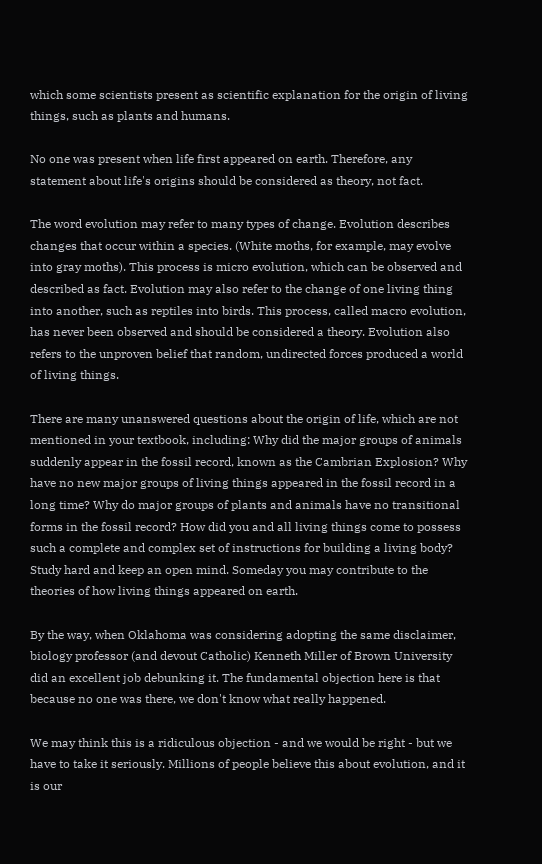which some scientists present as scientific explanation for the origin of living things, such as plants and humans.

No one was present when life first appeared on earth. Therefore, any statement about life's origins should be considered as theory, not fact.

The word evolution may refer to many types of change. Evolution describes changes that occur within a species. (White moths, for example, may evolve into gray moths). This process is micro evolution, which can be observed and described as fact. Evolution may also refer to the change of one living thing into another, such as reptiles into birds. This process, called macro evolution, has never been observed and should be considered a theory. Evolution also refers to the unproven belief that random, undirected forces produced a world of living things.

There are many unanswered questions about the origin of life, which are not mentioned in your textbook, including: Why did the major groups of animals suddenly appear in the fossil record, known as the Cambrian Explosion? Why have no new major groups of living things appeared in the fossil record in a long time? Why do major groups of plants and animals have no transitional forms in the fossil record? How did you and all living things come to possess such a complete and complex set of instructions for building a living body? Study hard and keep an open mind. Someday you may contribute to the theories of how living things appeared on earth.

By the way, when Oklahoma was considering adopting the same disclaimer, biology professor (and devout Catholic) Kenneth Miller of Brown University did an excellent job debunking it. The fundamental objection here is that because no one was there, we don't know what really happened.

We may think this is a ridiculous objection - and we would be right - but we have to take it seriously. Millions of people believe this about evolution, and it is our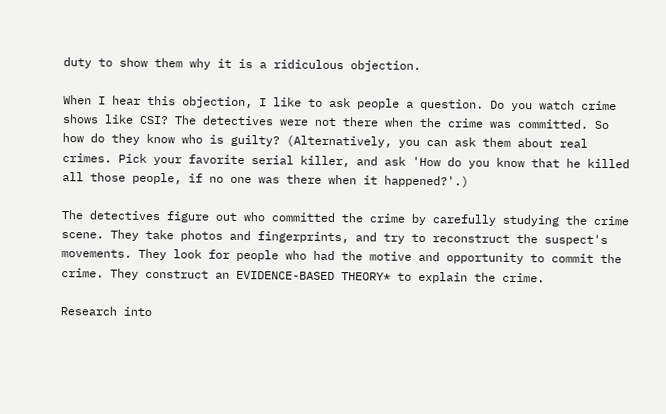duty to show them why it is a ridiculous objection.

When I hear this objection, I like to ask people a question. Do you watch crime shows like CSI? The detectives were not there when the crime was committed. So how do they know who is guilty? (Alternatively, you can ask them about real crimes. Pick your favorite serial killer, and ask 'How do you know that he killed all those people, if no one was there when it happened?'.)

The detectives figure out who committed the crime by carefully studying the crime scene. They take photos and fingerprints, and try to reconstruct the suspect's movements. They look for people who had the motive and opportunity to commit the crime. They construct an EVIDENCE-BASED THEORY* to explain the crime.

Research into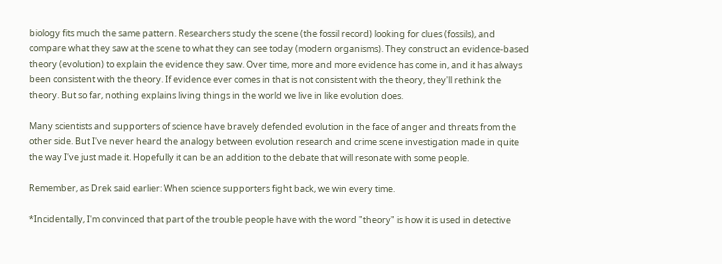biology fits much the same pattern. Researchers study the scene (the fossil record) looking for clues (fossils), and compare what they saw at the scene to what they can see today (modern organisms). They construct an evidence-based theory (evolution) to explain the evidence they saw. Over time, more and more evidence has come in, and it has always been consistent with the theory. If evidence ever comes in that is not consistent with the theory, they'll rethink the theory. But so far, nothing explains living things in the world we live in like evolution does.

Many scientists and supporters of science have bravely defended evolution in the face of anger and threats from the other side. But I've never heard the analogy between evolution research and crime scene investigation made in quite the way I've just made it. Hopefully it can be an addition to the debate that will resonate with some people.

Remember, as Drek said earlier: When science supporters fight back, we win every time.

*Incidentally, I'm convinced that part of the trouble people have with the word "theory" is how it is used in detective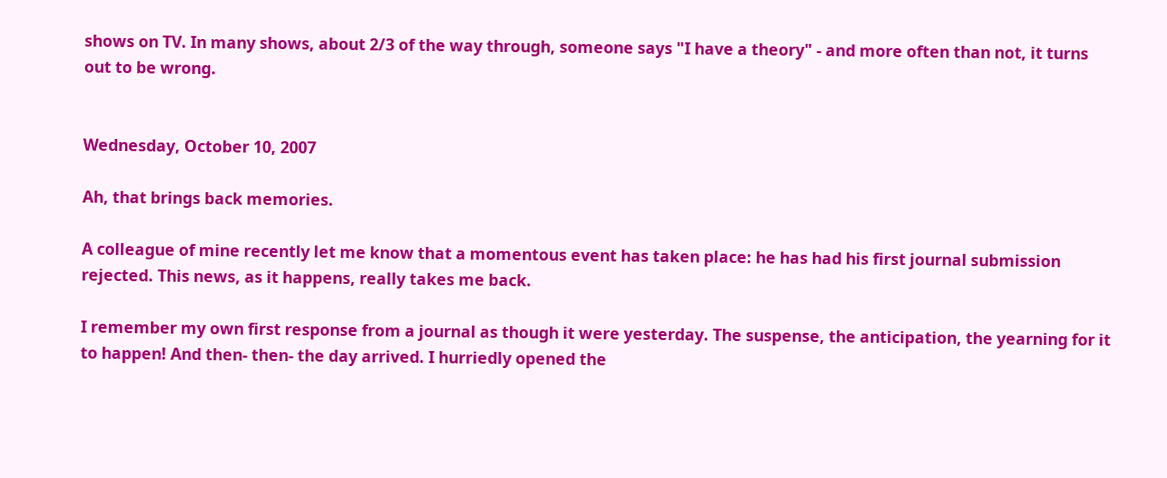shows on TV. In many shows, about 2/3 of the way through, someone says "I have a theory" - and more often than not, it turns out to be wrong.


Wednesday, October 10, 2007

Ah, that brings back memories.

A colleague of mine recently let me know that a momentous event has taken place: he has had his first journal submission rejected. This news, as it happens, really takes me back.

I remember my own first response from a journal as though it were yesterday. The suspense, the anticipation, the yearning for it to happen! And then- then- the day arrived. I hurriedly opened the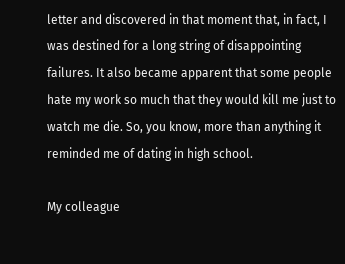letter and discovered in that moment that, in fact, I was destined for a long string of disappointing failures. It also became apparent that some people hate my work so much that they would kill me just to watch me die. So, you know, more than anything it reminded me of dating in high school.

My colleague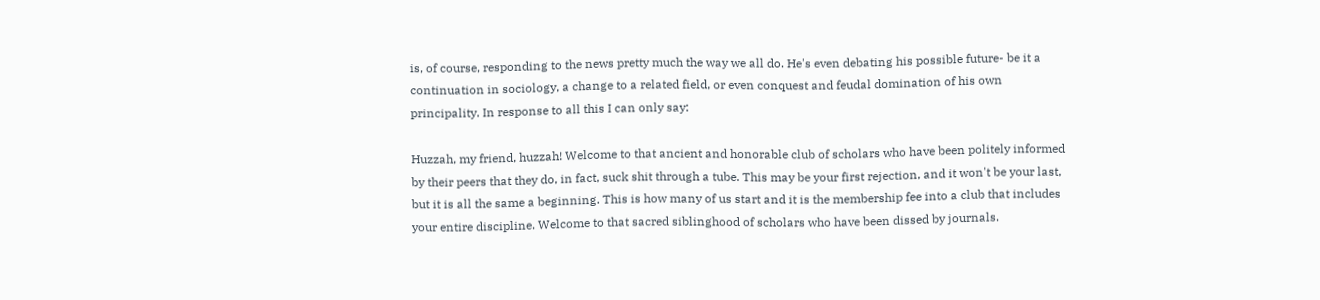is, of course, responding to the news pretty much the way we all do. He's even debating his possible future- be it a continuation in sociology, a change to a related field, or even conquest and feudal domination of his own principality. In response to all this I can only say:

Huzzah, my friend, huzzah! Welcome to that ancient and honorable club of scholars who have been politely informed by their peers that they do, in fact, suck shit through a tube. This may be your first rejection, and it won't be your last, but it is all the same a beginning. This is how many of us start and it is the membership fee into a club that includes your entire discipline. Welcome to that sacred siblinghood of scholars who have been dissed by journals.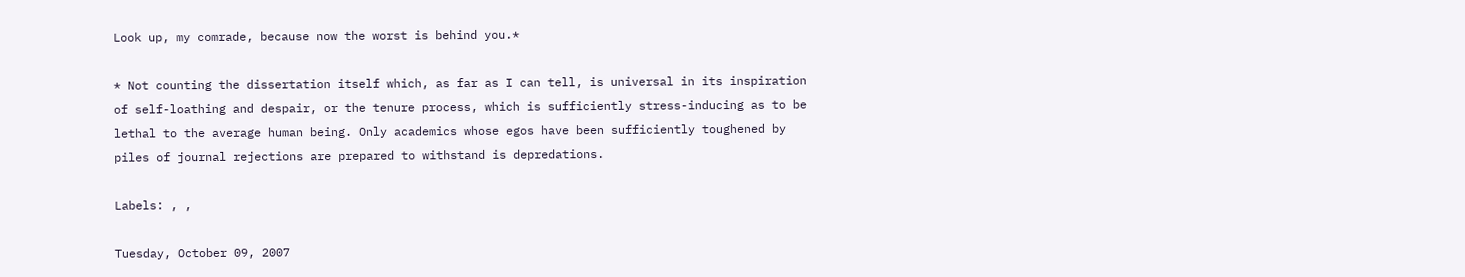Look up, my comrade, because now the worst is behind you.*

* Not counting the dissertation itself which, as far as I can tell, is universal in its inspiration of self-loathing and despair, or the tenure process, which is sufficiently stress-inducing as to be lethal to the average human being. Only academics whose egos have been sufficiently toughened by piles of journal rejections are prepared to withstand is depredations.

Labels: , ,

Tuesday, October 09, 2007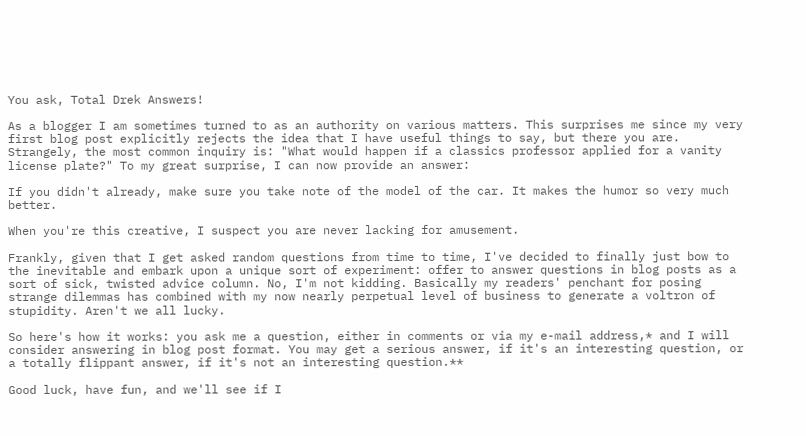You ask, Total Drek Answers!

As a blogger I am sometimes turned to as an authority on various matters. This surprises me since my very first blog post explicitly rejects the idea that I have useful things to say, but there you are. Strangely, the most common inquiry is: "What would happen if a classics professor applied for a vanity license plate?" To my great surprise, I can now provide an answer:

If you didn't already, make sure you take note of the model of the car. It makes the humor so very much better.

When you're this creative, I suspect you are never lacking for amusement.

Frankly, given that I get asked random questions from time to time, I've decided to finally just bow to the inevitable and embark upon a unique sort of experiment: offer to answer questions in blog posts as a sort of sick, twisted advice column. No, I'm not kidding. Basically my readers' penchant for posing strange dilemmas has combined with my now nearly perpetual level of business to generate a voltron of stupidity. Aren't we all lucky.

So here's how it works: you ask me a question, either in comments or via my e-mail address,* and I will consider answering in blog post format. You may get a serious answer, if it's an interesting question, or a totally flippant answer, if it's not an interesting question.**

Good luck, have fun, and we'll see if I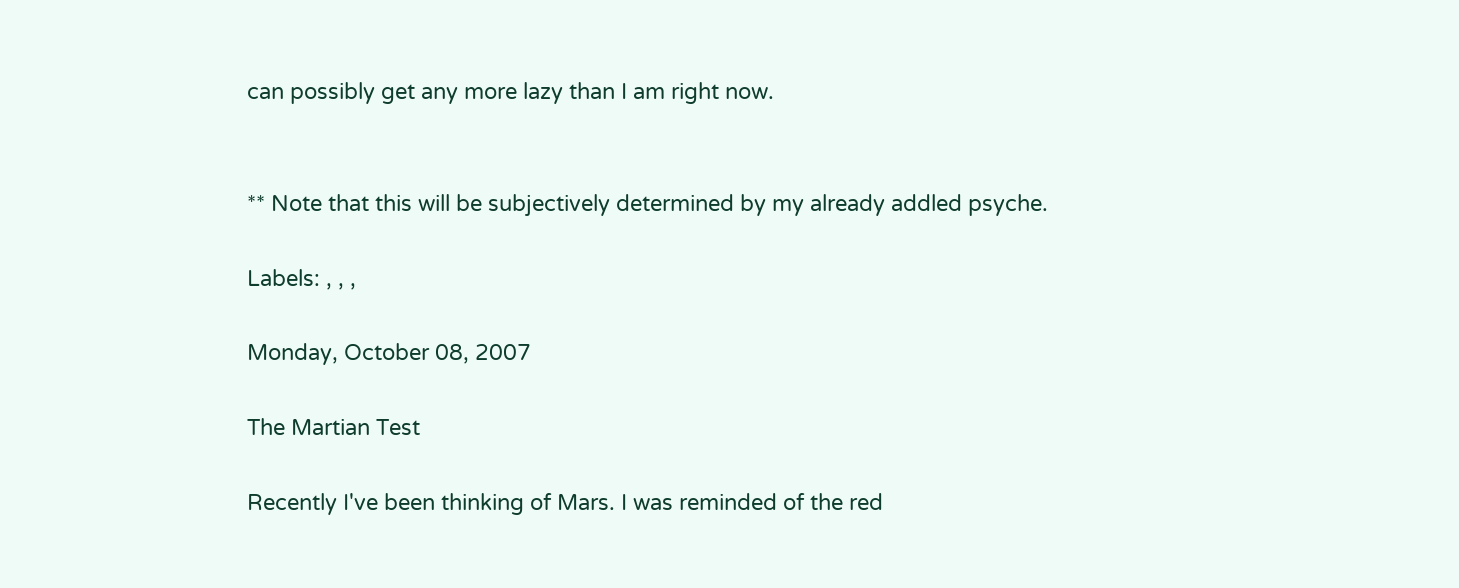can possibly get any more lazy than I am right now.


** Note that this will be subjectively determined by my already addled psyche.

Labels: , , ,

Monday, October 08, 2007

The Martian Test

Recently I've been thinking of Mars. I was reminded of the red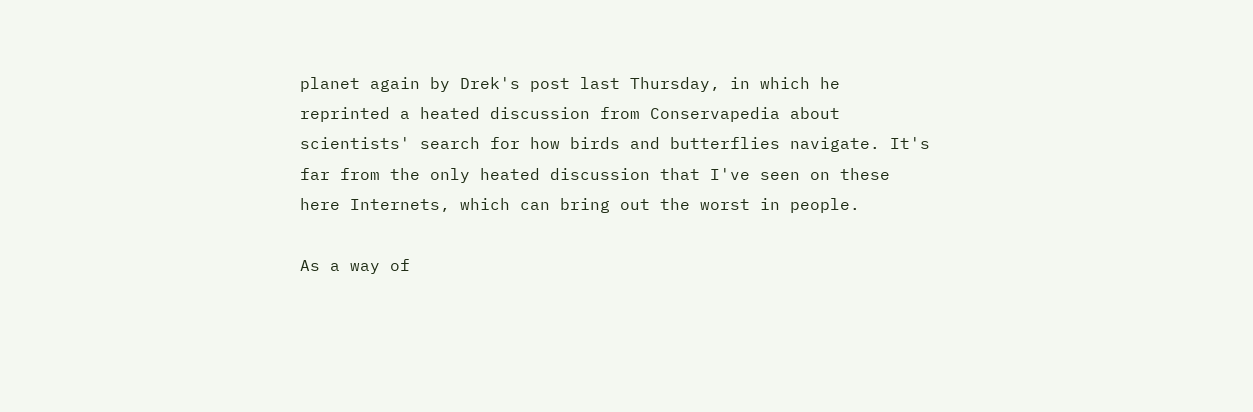planet again by Drek's post last Thursday, in which he reprinted a heated discussion from Conservapedia about scientists' search for how birds and butterflies navigate. It's far from the only heated discussion that I've seen on these here Internets, which can bring out the worst in people.

As a way of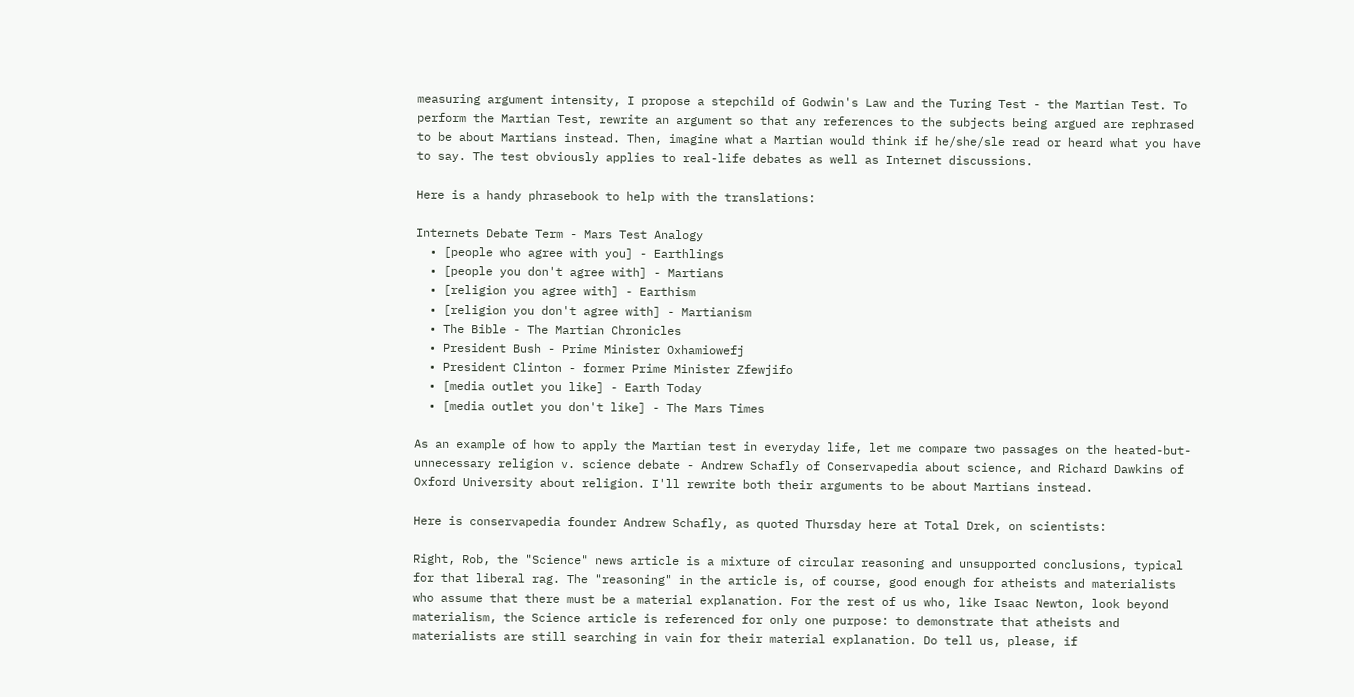measuring argument intensity, I propose a stepchild of Godwin's Law and the Turing Test - the Martian Test. To perform the Martian Test, rewrite an argument so that any references to the subjects being argued are rephrased to be about Martians instead. Then, imagine what a Martian would think if he/she/sle read or heard what you have to say. The test obviously applies to real-life debates as well as Internet discussions.

Here is a handy phrasebook to help with the translations:

Internets Debate Term - Mars Test Analogy
  • [people who agree with you] - Earthlings
  • [people you don't agree with] - Martians
  • [religion you agree with] - Earthism
  • [religion you don't agree with] - Martianism
  • The Bible - The Martian Chronicles
  • President Bush - Prime Minister Oxhamiowefj
  • President Clinton - former Prime Minister Zfewjifo
  • [media outlet you like] - Earth Today
  • [media outlet you don't like] - The Mars Times

As an example of how to apply the Martian test in everyday life, let me compare two passages on the heated-but-unnecessary religion v. science debate - Andrew Schafly of Conservapedia about science, and Richard Dawkins of Oxford University about religion. I'll rewrite both their arguments to be about Martians instead.

Here is conservapedia founder Andrew Schafly, as quoted Thursday here at Total Drek, on scientists:

Right, Rob, the "Science" news article is a mixture of circular reasoning and unsupported conclusions, typical for that liberal rag. The "reasoning" in the article is, of course, good enough for atheists and materialists who assume that there must be a material explanation. For the rest of us who, like Isaac Newton, look beyond materialism, the Science article is referenced for only one purpose: to demonstrate that atheists and materialists are still searching in vain for their material explanation. Do tell us, please, if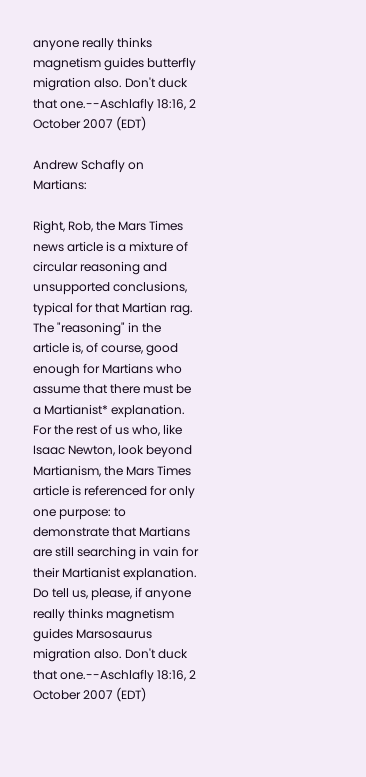anyone really thinks magnetism guides butterfly migration also. Don't duck that one.--Aschlafly 18:16, 2 October 2007 (EDT)

Andrew Schafly on Martians:

Right, Rob, the Mars Times news article is a mixture of circular reasoning and unsupported conclusions, typical for that Martian rag. The "reasoning" in the article is, of course, good enough for Martians who assume that there must be a Martianist* explanation. For the rest of us who, like Isaac Newton, look beyond Martianism, the Mars Times article is referenced for only one purpose: to demonstrate that Martians are still searching in vain for their Martianist explanation. Do tell us, please, if anyone really thinks magnetism guides Marsosaurus migration also. Don't duck that one.--Aschlafly 18:16, 2 October 2007 (EDT)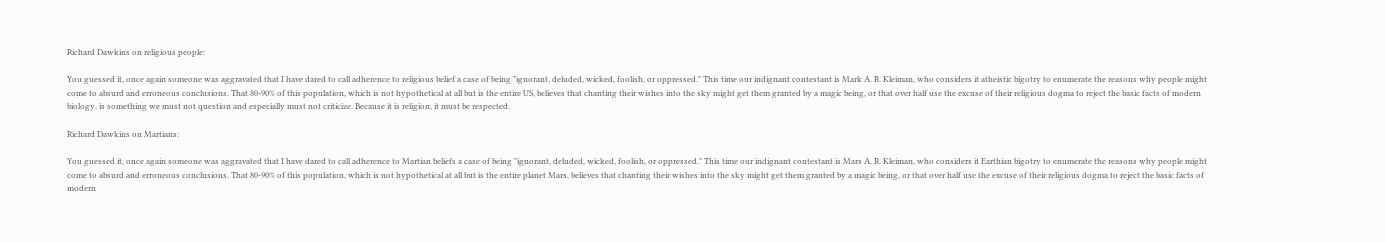Richard Dawkins on religious people:

You guessed it, once again someone was aggravated that I have dared to call adherence to religious belief a case of being "ignorant, deluded, wicked, foolish, or oppressed." This time our indignant contestant is Mark A. R. Kleiman, who considers it atheistic bigotry to enumerate the reasons why people might come to absurd and erroneous conclusions. That 80-90% of this population, which is not hypothetical at all but is the entire US, believes that chanting their wishes into the sky might get them granted by a magic being, or that over half use the excuse of their religious dogma to reject the basic facts of modern biology, is something we must not question and especially must not criticize. Because it is religion, it must be respected.

Richard Dawkins on Martians:

You guessed it, once again someone was aggravated that I have dared to call adherence to Martian beliefs a case of being "ignorant, deluded, wicked, foolish, or oppressed." This time our indignant contestant is Mars A. R. Kleiman, who considers it Earthian bigotry to enumerate the reasons why people might come to absurd and erroneous conclusions. That 80-90% of this population, which is not hypothetical at all but is the entire planet Mars, believes that chanting their wishes into the sky might get them granted by a magic being, or that over half use the excuse of their religious dogma to reject the basic facts of modern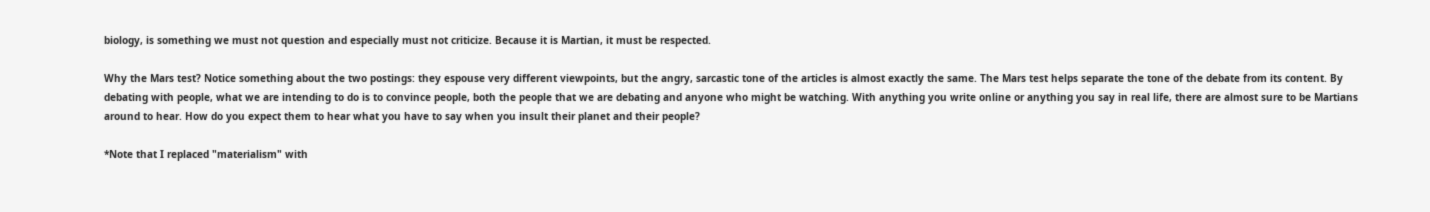biology, is something we must not question and especially must not criticize. Because it is Martian, it must be respected.

Why the Mars test? Notice something about the two postings: they espouse very different viewpoints, but the angry, sarcastic tone of the articles is almost exactly the same. The Mars test helps separate the tone of the debate from its content. By debating with people, what we are intending to do is to convince people, both the people that we are debating and anyone who might be watching. With anything you write online or anything you say in real life, there are almost sure to be Martians around to hear. How do you expect them to hear what you have to say when you insult their planet and their people?

*Note that I replaced "materialism" with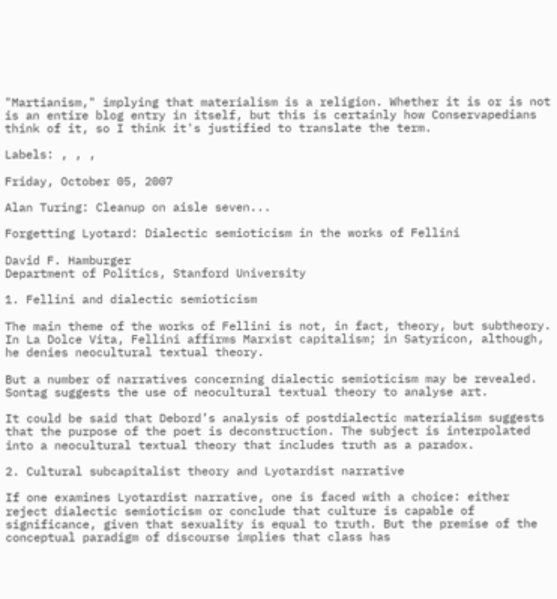"Martianism," implying that materialism is a religion. Whether it is or is not is an entire blog entry in itself, but this is certainly how Conservapedians think of it, so I think it's justified to translate the term.

Labels: , , ,

Friday, October 05, 2007

Alan Turing: Cleanup on aisle seven...

Forgetting Lyotard: Dialectic semioticism in the works of Fellini

David F. Hamburger
Department of Politics, Stanford University

1. Fellini and dialectic semioticism

The main theme of the works of Fellini is not, in fact, theory, but subtheory. In La Dolce Vita, Fellini affirms Marxist capitalism; in Satyricon, although, he denies neocultural textual theory.

But a number of narratives concerning dialectic semioticism may be revealed. Sontag suggests the use of neocultural textual theory to analyse art.

It could be said that Debord’s analysis of postdialectic materialism suggests that the purpose of the poet is deconstruction. The subject is interpolated into a neocultural textual theory that includes truth as a paradox.

2. Cultural subcapitalist theory and Lyotardist narrative

If one examines Lyotardist narrative, one is faced with a choice: either reject dialectic semioticism or conclude that culture is capable of significance, given that sexuality is equal to truth. But the premise of the conceptual paradigm of discourse implies that class has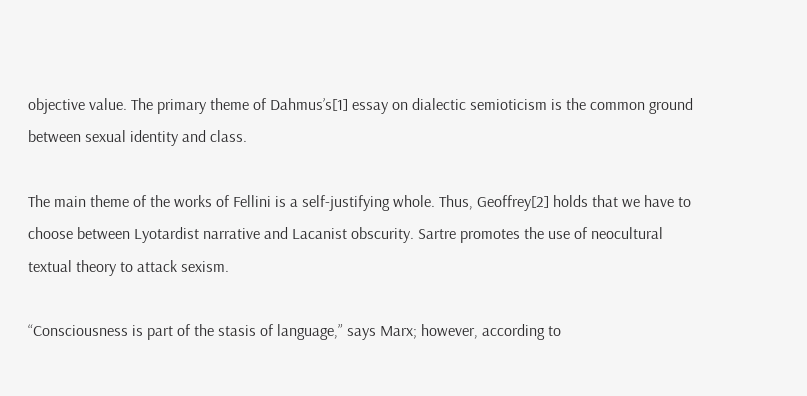objective value. The primary theme of Dahmus’s[1] essay on dialectic semioticism is the common ground between sexual identity and class.

The main theme of the works of Fellini is a self-justifying whole. Thus, Geoffrey[2] holds that we have to choose between Lyotardist narrative and Lacanist obscurity. Sartre promotes the use of neocultural textual theory to attack sexism.

“Consciousness is part of the stasis of language,” says Marx; however, according to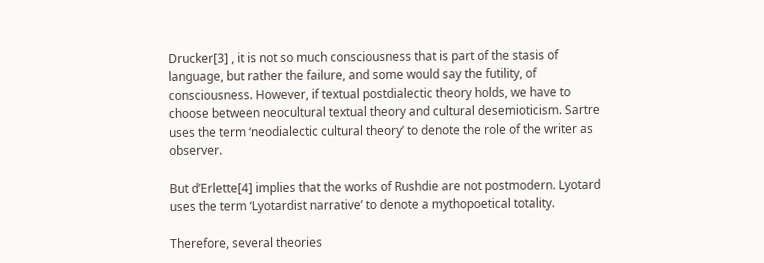Drucker[3] , it is not so much consciousness that is part of the stasis of language, but rather the failure, and some would say the futility, of consciousness. However, if textual postdialectic theory holds, we have to choose between neocultural textual theory and cultural desemioticism. Sartre uses the term ‘neodialectic cultural theory’ to denote the role of the writer as observer.

But d’Erlette[4] implies that the works of Rushdie are not postmodern. Lyotard uses the term ‘Lyotardist narrative’ to denote a mythopoetical totality.

Therefore, several theories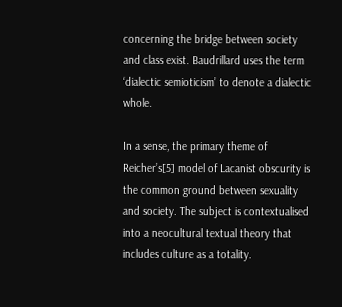concerning the bridge between society and class exist. Baudrillard uses the term ‘dialectic semioticism’ to denote a dialectic whole.

In a sense, the primary theme of Reicher’s[5] model of Lacanist obscurity is the common ground between sexuality and society. The subject is contextualised into a neocultural textual theory that includes culture as a totality.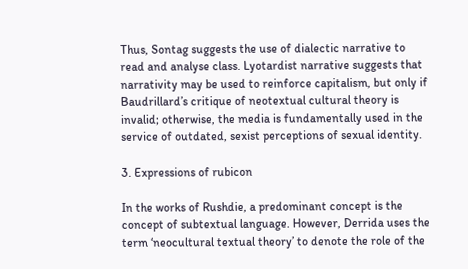Thus, Sontag suggests the use of dialectic narrative to read and analyse class. Lyotardist narrative suggests that narrativity may be used to reinforce capitalism, but only if Baudrillard’s critique of neotextual cultural theory is invalid; otherwise, the media is fundamentally used in the service of outdated, sexist perceptions of sexual identity.

3. Expressions of rubicon

In the works of Rushdie, a predominant concept is the concept of subtextual language. However, Derrida uses the term ‘neocultural textual theory’ to denote the role of the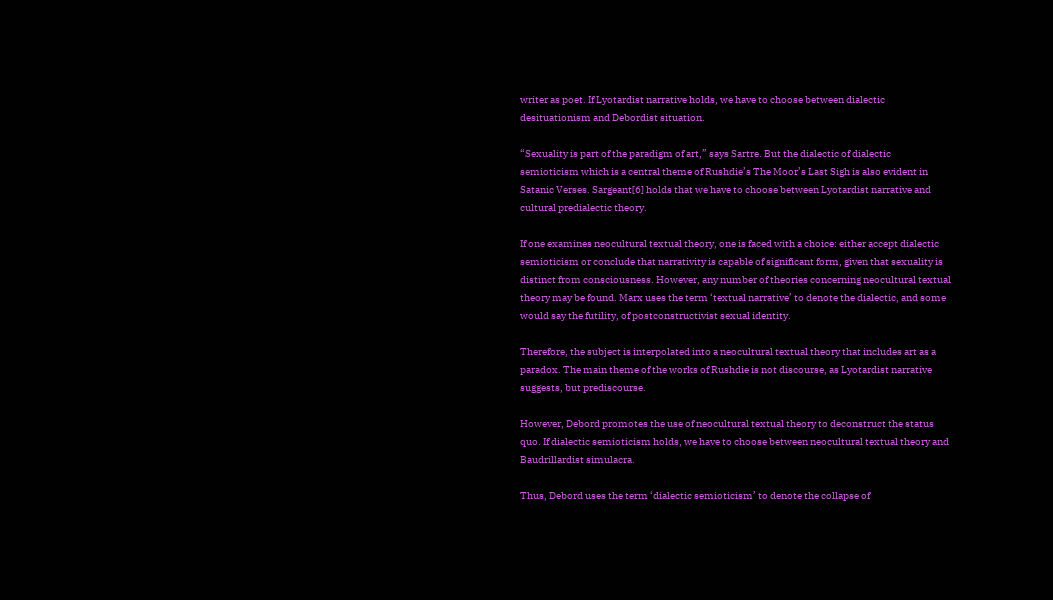writer as poet. If Lyotardist narrative holds, we have to choose between dialectic desituationism and Debordist situation.

“Sexuality is part of the paradigm of art,” says Sartre. But the dialectic of dialectic semioticism which is a central theme of Rushdie’s The Moor’s Last Sigh is also evident in Satanic Verses. Sargeant[6] holds that we have to choose between Lyotardist narrative and cultural predialectic theory.

If one examines neocultural textual theory, one is faced with a choice: either accept dialectic semioticism or conclude that narrativity is capable of significant form, given that sexuality is distinct from consciousness. However, any number of theories concerning neocultural textual theory may be found. Marx uses the term ‘textual narrative’ to denote the dialectic, and some would say the futility, of postconstructivist sexual identity.

Therefore, the subject is interpolated into a neocultural textual theory that includes art as a paradox. The main theme of the works of Rushdie is not discourse, as Lyotardist narrative suggests, but prediscourse.

However, Debord promotes the use of neocultural textual theory to deconstruct the status quo. If dialectic semioticism holds, we have to choose between neocultural textual theory and Baudrillardist simulacra.

Thus, Debord uses the term ‘dialectic semioticism’ to denote the collapse of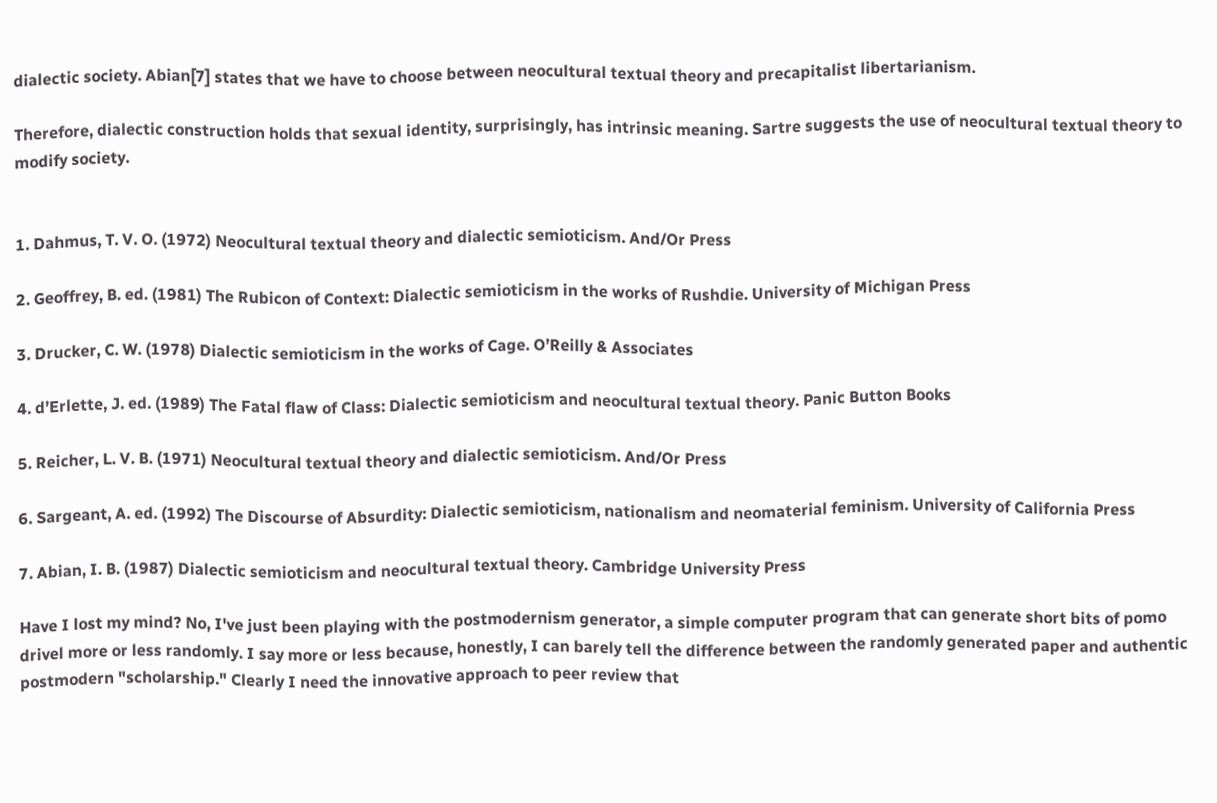dialectic society. Abian[7] states that we have to choose between neocultural textual theory and precapitalist libertarianism.

Therefore, dialectic construction holds that sexual identity, surprisingly, has intrinsic meaning. Sartre suggests the use of neocultural textual theory to modify society.


1. Dahmus, T. V. O. (1972) Neocultural textual theory and dialectic semioticism. And/Or Press

2. Geoffrey, B. ed. (1981) The Rubicon of Context: Dialectic semioticism in the works of Rushdie. University of Michigan Press

3. Drucker, C. W. (1978) Dialectic semioticism in the works of Cage. O’Reilly & Associates

4. d’Erlette, J. ed. (1989) The Fatal flaw of Class: Dialectic semioticism and neocultural textual theory. Panic Button Books

5. Reicher, L. V. B. (1971) Neocultural textual theory and dialectic semioticism. And/Or Press

6. Sargeant, A. ed. (1992) The Discourse of Absurdity: Dialectic semioticism, nationalism and neomaterial feminism. University of California Press

7. Abian, I. B. (1987) Dialectic semioticism and neocultural textual theory. Cambridge University Press

Have I lost my mind? No, I've just been playing with the postmodernism generator, a simple computer program that can generate short bits of pomo drivel more or less randomly. I say more or less because, honestly, I can barely tell the difference between the randomly generated paper and authentic postmodern "scholarship." Clearly I need the innovative approach to peer review that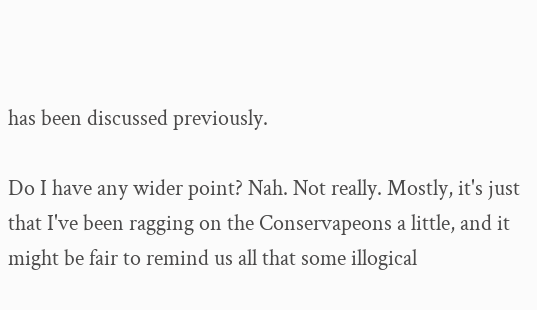has been discussed previously.

Do I have any wider point? Nah. Not really. Mostly, it's just that I've been ragging on the Conservapeons a little, and it might be fair to remind us all that some illogical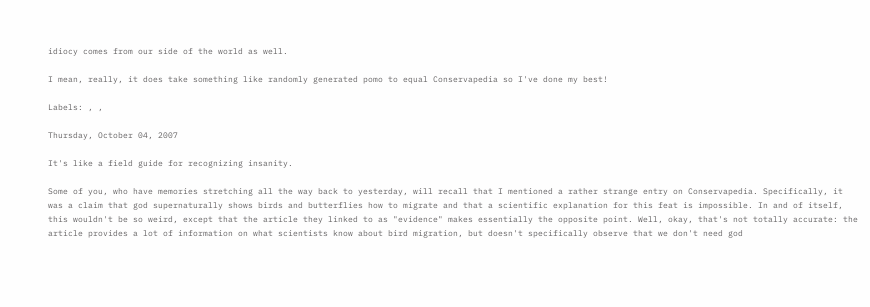idiocy comes from our side of the world as well.

I mean, really, it does take something like randomly generated pomo to equal Conservapedia so I've done my best!

Labels: , ,

Thursday, October 04, 2007

It's like a field guide for recognizing insanity.

Some of you, who have memories stretching all the way back to yesterday, will recall that I mentioned a rather strange entry on Conservapedia. Specifically, it was a claim that god supernaturally shows birds and butterflies how to migrate and that a scientific explanation for this feat is impossible. In and of itself, this wouldn't be so weird, except that the article they linked to as "evidence" makes essentially the opposite point. Well, okay, that's not totally accurate: the article provides a lot of information on what scientists know about bird migration, but doesn't specifically observe that we don't need god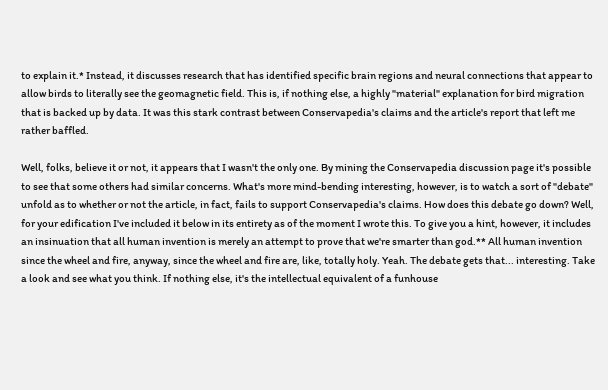to explain it.* Instead, it discusses research that has identified specific brain regions and neural connections that appear to allow birds to literally see the geomagnetic field. This is, if nothing else, a highly "material" explanation for bird migration that is backed up by data. It was this stark contrast between Conservapedia's claims and the article's report that left me rather baffled.

Well, folks, believe it or not, it appears that I wasn't the only one. By mining the Conservapedia discussion page it's possible to see that some others had similar concerns. What's more mind-bending interesting, however, is to watch a sort of "debate" unfold as to whether or not the article, in fact, fails to support Conservapedia's claims. How does this debate go down? Well, for your edification I've included it below in its entirety as of the moment I wrote this. To give you a hint, however, it includes an insinuation that all human invention is merely an attempt to prove that we're smarter than god.** All human invention since the wheel and fire, anyway, since the wheel and fire are, like, totally holy. Yeah. The debate gets that... interesting. Take a look and see what you think. If nothing else, it's the intellectual equivalent of a funhouse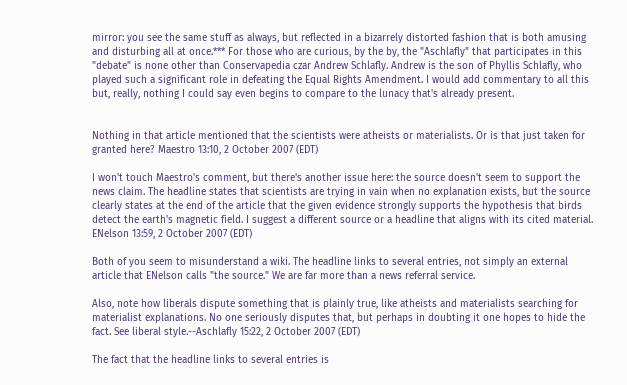mirror: you see the same stuff as always, but reflected in a bizarrely distorted fashion that is both amusing and disturbing all at once.*** For those who are curious, by the by, the "Aschlafly" that participates in this "debate" is none other than Conservapedia czar Andrew Schlafly. Andrew is the son of Phyllis Schlafly, who played such a significant role in defeating the Equal Rights Amendment. I would add commentary to all this but, really, nothing I could say even begins to compare to the lunacy that's already present.


Nothing in that article mentioned that the scientists were atheists or materialists. Or is that just taken for granted here? Maestro 13:10, 2 October 2007 (EDT)

I won't touch Maestro's comment, but there's another issue here: the source doesn't seem to support the news claim. The headline states that scientists are trying in vain when no explanation exists, but the source clearly states at the end of the article that the given evidence strongly supports the hypothesis that birds detect the earth's magnetic field. I suggest a different source or a headline that aligns with its cited material. ENelson 13:59, 2 October 2007 (EDT)

Both of you seem to misunderstand a wiki. The headline links to several entries, not simply an external article that ENelson calls "the source." We are far more than a news referral service.

Also, note how liberals dispute something that is plainly true, like atheists and materialists searching for materialist explanations. No one seriously disputes that, but perhaps in doubting it one hopes to hide the fact. See liberal style.--Aschlafly 15:22, 2 October 2007 (EDT)

The fact that the headline links to several entries is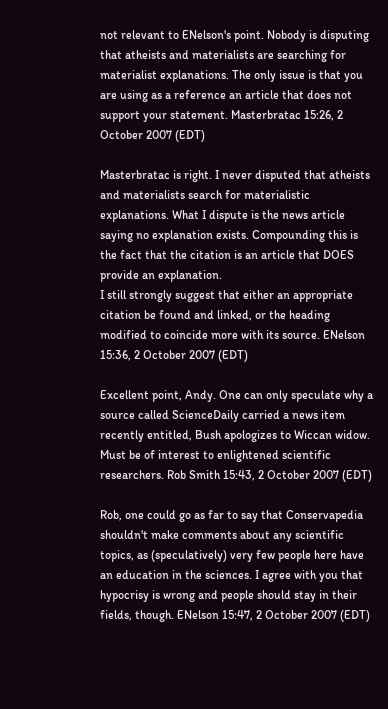not relevant to ENelson's point. Nobody is disputing that atheists and materialists are searching for materialist explanations. The only issue is that you are using as a reference an article that does not support your statement. Masterbratac 15:26, 2 October 2007 (EDT)

Masterbratac is right. I never disputed that atheists and materialists search for materialistic explanations. What I dispute is the news article saying no explanation exists. Compounding this is the fact that the citation is an article that DOES provide an explanation.
I still strongly suggest that either an appropriate citation be found and linked, or the heading modified to coincide more with its source. ENelson 15:36, 2 October 2007 (EDT)

Excellent point, Andy. One can only speculate why a source called ScienceDaily carried a news item recently entitled, Bush apologizes to Wiccan widow. Must be of interest to enlightened scientific researchers. Rob Smith 15:43, 2 October 2007 (EDT)

Rob, one could go as far to say that Conservapedia shouldn't make comments about any scientific topics, as (speculatively) very few people here have an education in the sciences. I agree with you that hypocrisy is wrong and people should stay in their fields, though. ENelson 15:47, 2 October 2007 (EDT)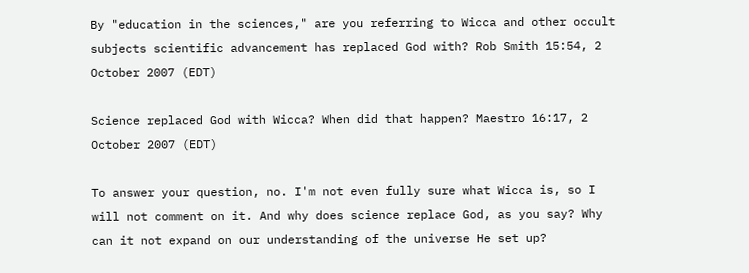By "education in the sciences," are you referring to Wicca and other occult subjects scientific advancement has replaced God with? Rob Smith 15:54, 2 October 2007 (EDT)

Science replaced God with Wicca? When did that happen? Maestro 16:17, 2 October 2007 (EDT)

To answer your question, no. I'm not even fully sure what Wicca is, so I will not comment on it. And why does science replace God, as you say? Why can it not expand on our understanding of the universe He set up?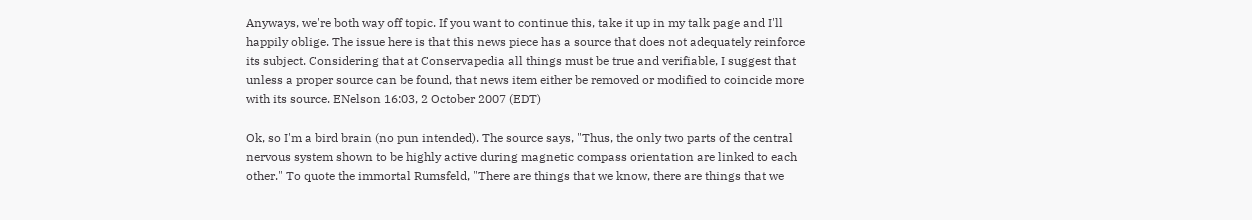Anyways, we're both way off topic. If you want to continue this, take it up in my talk page and I'll happily oblige. The issue here is that this news piece has a source that does not adequately reinforce its subject. Considering that at Conservapedia all things must be true and verifiable, I suggest that unless a proper source can be found, that news item either be removed or modified to coincide more with its source. ENelson 16:03, 2 October 2007 (EDT)

Ok, so I'm a bird brain (no pun intended). The source says, "Thus, the only two parts of the central nervous system shown to be highly active during magnetic compass orientation are linked to each other." To quote the immortal Rumsfeld, "There are things that we know, there are things that we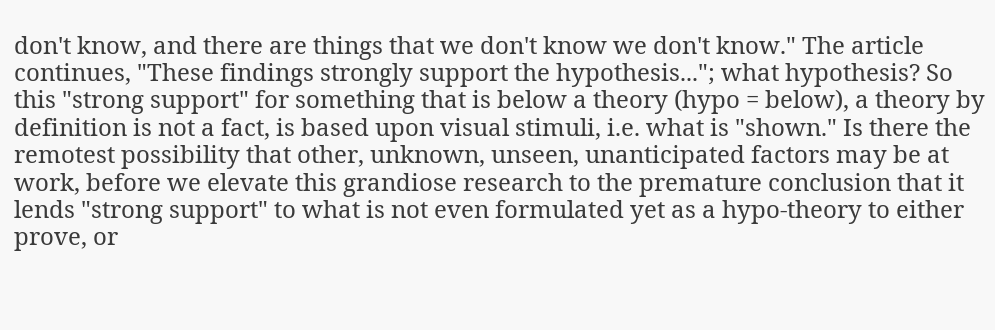don't know, and there are things that we don't know we don't know." The article continues, "These findings strongly support the hypothesis..."; what hypothesis? So this "strong support" for something that is below a theory (hypo = below), a theory by definition is not a fact, is based upon visual stimuli, i.e. what is "shown." Is there the remotest possibility that other, unknown, unseen, unanticipated factors may be at work, before we elevate this grandiose research to the premature conclusion that it lends "strong support" to what is not even formulated yet as a hypo-theory to either prove, or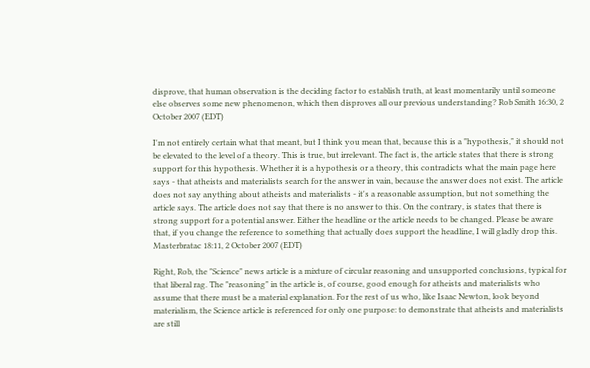disprove, that human observation is the deciding factor to establish truth, at least momentarily until someone else observes some new phenomenon, which then disproves all our previous understanding? Rob Smith 16:30, 2 October 2007 (EDT)

I'm not entirely certain what that meant, but I think you mean that, because this is a "hypothesis," it should not be elevated to the level of a theory. This is true, but irrelevant. The fact is, the article states that there is strong support for this hypothesis. Whether it is a hypothesis or a theory, this contradicts what the main page here says - that atheists and materialists search for the answer in vain, because the answer does not exist. The article does not say anything about atheists and materialists - it's a reasonable assumption, but not something the article says. The article does not say that there is no answer to this. On the contrary, is states that there is strong support for a potential answer. Either the headline or the article needs to be changed. Please be aware that, if you change the reference to something that actually does support the headline, I will gladly drop this. Masterbratac 18:11, 2 October 2007 (EDT)

Right, Rob, the "Science" news article is a mixture of circular reasoning and unsupported conclusions, typical for that liberal rag. The "reasoning" in the article is, of course, good enough for atheists and materialists who assume that there must be a material explanation. For the rest of us who, like Isaac Newton, look beyond materialism, the Science article is referenced for only one purpose: to demonstrate that atheists and materialists are still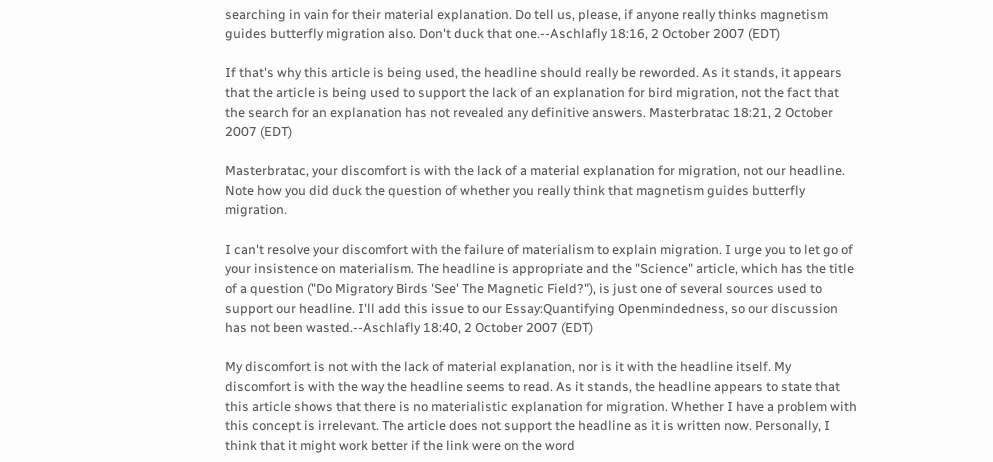searching in vain for their material explanation. Do tell us, please, if anyone really thinks magnetism guides butterfly migration also. Don't duck that one.--Aschlafly 18:16, 2 October 2007 (EDT)

If that's why this article is being used, the headline should really be reworded. As it stands, it appears that the article is being used to support the lack of an explanation for bird migration, not the fact that the search for an explanation has not revealed any definitive answers. Masterbratac 18:21, 2 October 2007 (EDT)

Masterbratac, your discomfort is with the lack of a material explanation for migration, not our headline. Note how you did duck the question of whether you really think that magnetism guides butterfly migration.

I can't resolve your discomfort with the failure of materialism to explain migration. I urge you to let go of your insistence on materialism. The headline is appropriate and the "Science" article, which has the title of a question ("Do Migratory Birds 'See' The Magnetic Field?"), is just one of several sources used to support our headline. I'll add this issue to our Essay:Quantifying Openmindedness, so our discussion has not been wasted.--Aschlafly 18:40, 2 October 2007 (EDT)

My discomfort is not with the lack of material explanation, nor is it with the headline itself. My discomfort is with the way the headline seems to read. As it stands, the headline appears to state that this article shows that there is no materialistic explanation for migration. Whether I have a problem with this concept is irrelevant. The article does not support the headline as it is written now. Personally, I think that it might work better if the link were on the word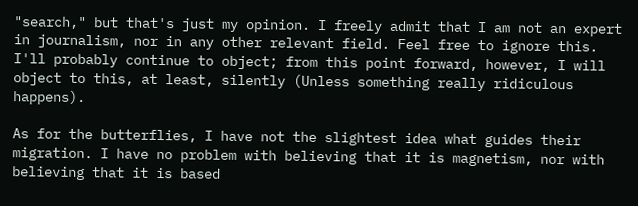"search," but that's just my opinion. I freely admit that I am not an expert in journalism, nor in any other relevant field. Feel free to ignore this. I'll probably continue to object; from this point forward, however, I will object to this, at least, silently (Unless something really ridiculous happens).

As for the butterflies, I have not the slightest idea what guides their migration. I have no problem with believing that it is magnetism, nor with believing that it is based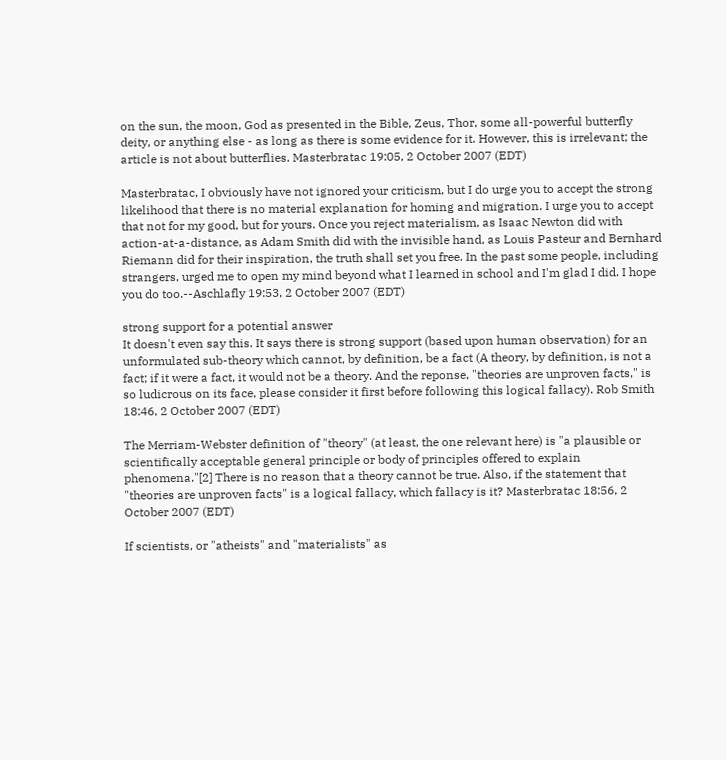on the sun, the moon, God as presented in the Bible, Zeus, Thor, some all-powerful butterfly deity, or anything else - as long as there is some evidence for it. However, this is irrelevant; the article is not about butterflies. Masterbratac 19:05, 2 October 2007 (EDT)

Masterbratac, I obviously have not ignored your criticism, but I do urge you to accept the strong likelihood that there is no material explanation for homing and migration. I urge you to accept that not for my good, but for yours. Once you reject materialism, as Isaac Newton did with action-at-a-distance, as Adam Smith did with the invisible hand, as Louis Pasteur and Bernhard Riemann did for their inspiration, the truth shall set you free. In the past some people, including strangers, urged me to open my mind beyond what I learned in school and I'm glad I did. I hope you do too.--Aschlafly 19:53, 2 October 2007 (EDT)

strong support for a potential answer
It doesn't even say this. It says there is strong support (based upon human observation) for an unformulated sub-theory which cannot, by definition, be a fact (A theory, by definition, is not a fact; if it were a fact, it would not be a theory. And the reponse, "theories are unproven facts," is so ludicrous on its face, please consider it first before following this logical fallacy). Rob Smith 18:46, 2 October 2007 (EDT)

The Merriam-Webster definition of "theory" (at least, the one relevant here) is "a plausible or scientifically acceptable general principle or body of principles offered to explain phenomena."[2] There is no reason that a theory cannot be true. Also, if the statement that "theories are unproven facts" is a logical fallacy, which fallacy is it? Masterbratac 18:56, 2 October 2007 (EDT)

If scientists, or "atheists" and "materialists" as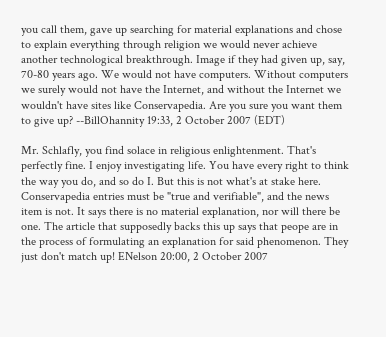you call them, gave up searching for material explanations and chose to explain everything through religion we would never achieve another technological breakthrough. Image if they had given up, say, 70-80 years ago. We would not have computers. Without computers we surely would not have the Internet, and without the Internet we wouldn't have sites like Conservapedia. Are you sure you want them to give up? --BillOhannity 19:33, 2 October 2007 (EDT)

Mr. Schlafly, you find solace in religious enlightenment. That's perfectly fine. I enjoy investigating life. You have every right to think the way you do, and so do I. But this is not what's at stake here. Conservapedia entries must be "true and verifiable", and the news item is not. It says there is no material explanation, nor will there be one. The article that supposedly backs this up says that peope are in the process of formulating an explanation for said phenomenon. They just don't match up! ENelson 20:00, 2 October 2007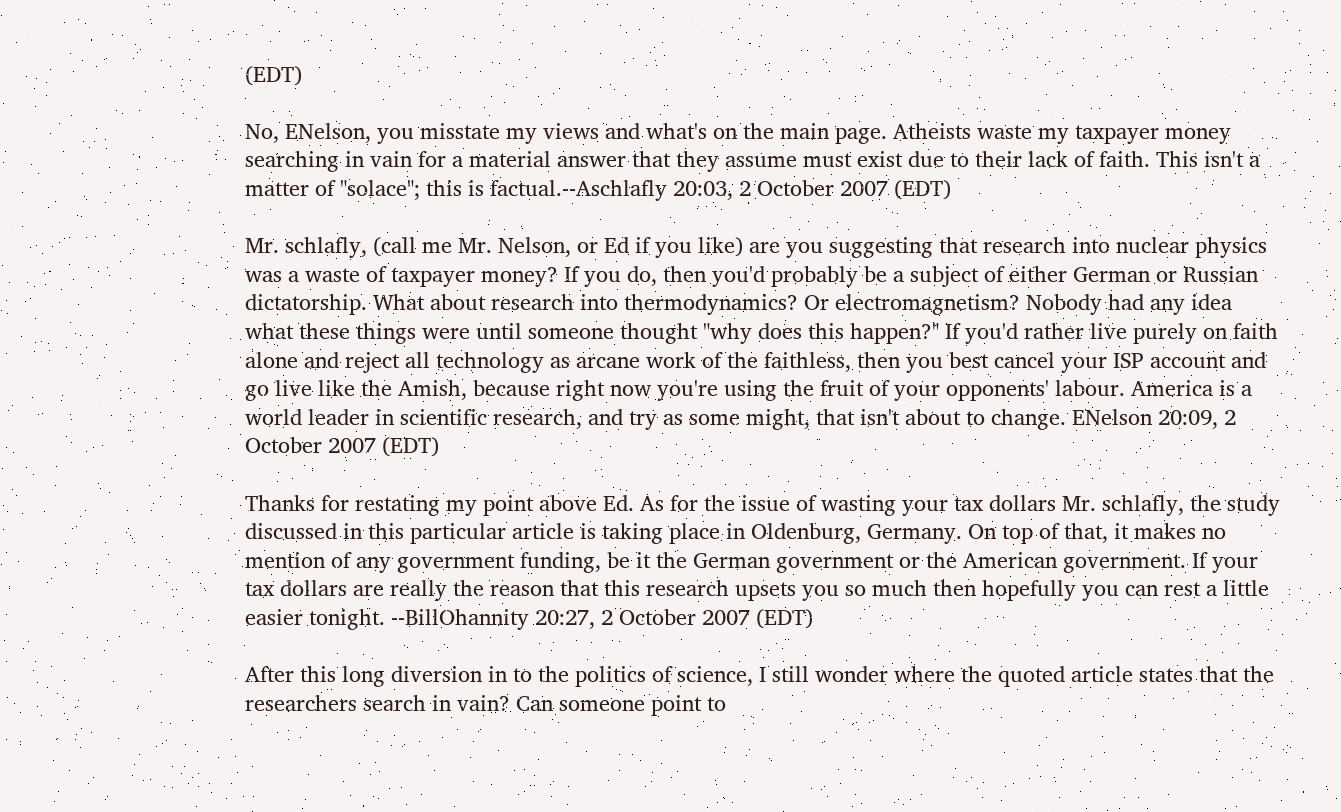(EDT)

No, ENelson, you misstate my views and what's on the main page. Atheists waste my taxpayer money searching in vain for a material answer that they assume must exist due to their lack of faith. This isn't a matter of "solace"; this is factual.--Aschlafly 20:03, 2 October 2007 (EDT)

Mr. schlafly, (call me Mr. Nelson, or Ed if you like) are you suggesting that research into nuclear physics was a waste of taxpayer money? If you do, then you'd probably be a subject of either German or Russian dictatorship. What about research into thermodynamics? Or electromagnetism? Nobody had any idea what these things were until someone thought "why does this happen?" If you'd rather live purely on faith alone and reject all technology as arcane work of the faithless, then you best cancel your ISP account and go live like the Amish, because right now you're using the fruit of your opponents' labour. America is a world leader in scientific research, and try as some might, that isn't about to change. ENelson 20:09, 2 October 2007 (EDT)

Thanks for restating my point above Ed. As for the issue of wasting your tax dollars Mr. schlafly, the study discussed in this particular article is taking place in Oldenburg, Germany. On top of that, it makes no mention of any government funding, be it the German government or the American government. If your tax dollars are really the reason that this research upsets you so much then hopefully you can rest a little easier tonight. --BillOhannity 20:27, 2 October 2007 (EDT)

After this long diversion in to the politics of science, I still wonder where the quoted article states that the researchers search in vain? Can someone point to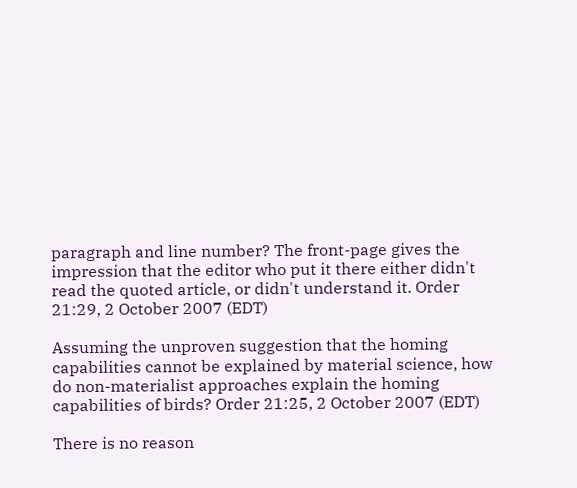paragraph and line number? The front-page gives the impression that the editor who put it there either didn't read the quoted article, or didn't understand it. Order 21:29, 2 October 2007 (EDT)

Assuming the unproven suggestion that the homing capabilities cannot be explained by material science, how do non-materialist approaches explain the homing capabilities of birds? Order 21:25, 2 October 2007 (EDT)

There is no reason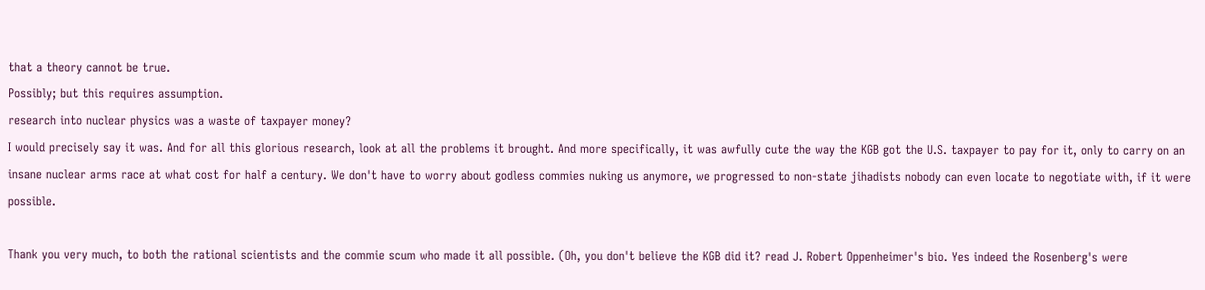that a theory cannot be true.
Possibly; but this requires assumption.
research into nuclear physics was a waste of taxpayer money?
I would precisely say it was. And for all this glorious research, look at all the problems it brought. And more specifically, it was awfully cute the way the KGB got the U.S. taxpayer to pay for it, only to carry on an insane nuclear arms race at what cost for half a century. We don't have to worry about godless commies nuking us anymore, we progressed to non-state jihadists nobody can even locate to negotiate with, if it were possible.

Thank you very much, to both the rational scientists and the commie scum who made it all possible. (Oh, you don't believe the KGB did it? read J. Robert Oppenheimer's bio. Yes indeed the Rosenberg's were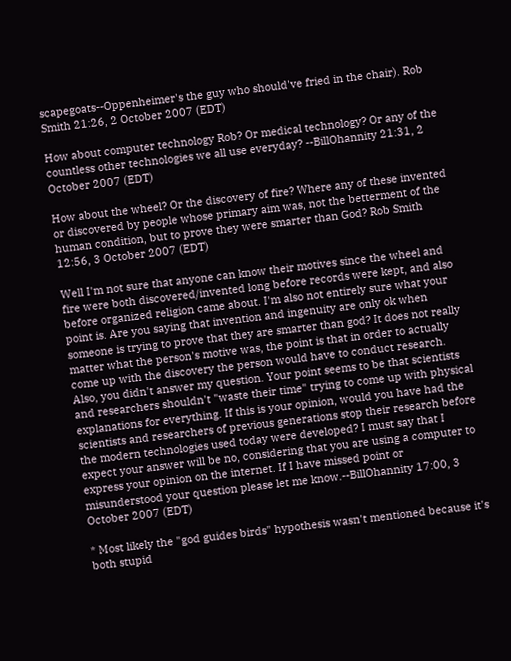scapegoats--Oppenheimer's the guy who should've fried in the chair). Rob Smith 21:26, 2 October 2007 (EDT)

How about computer technology Rob? Or medical technology? Or any of the countless other technologies we all use everyday? --BillOhannity 21:31, 2 October 2007 (EDT)

How about the wheel? Or the discovery of fire? Where any of these invented or discovered by people whose primary aim was, not the betterment of the human condition, but to prove they were smarter than God? Rob Smith 12:56, 3 October 2007 (EDT)

Well I'm not sure that anyone can know their motives since the wheel and fire were both discovered/invented long before records were kept, and also before organized religion came about. I'm also not entirely sure what your point is. Are you saying that invention and ingenuity are only ok when someone is trying to prove that they are smarter than god? It does not really matter what the person's motive was, the point is that in order to actually come up with the discovery the person would have to conduct research. Also, you didn't answer my question. Your point seems to be that scientists and researchers shouldn't "waste their time" trying to come up with physical explanations for everything. If this is your opinion, would you have had the scientists and researchers of previous generations stop their research before the modern technologies used today were developed? I must say that I expect your answer will be no, considering that you are using a computer to express your opinion on the internet. If I have missed point or misunderstood your question please let me know.--BillOhannity 17:00, 3 October 2007 (EDT)

* Most likely the "god guides birds" hypothesis wasn't mentioned because it's both stupid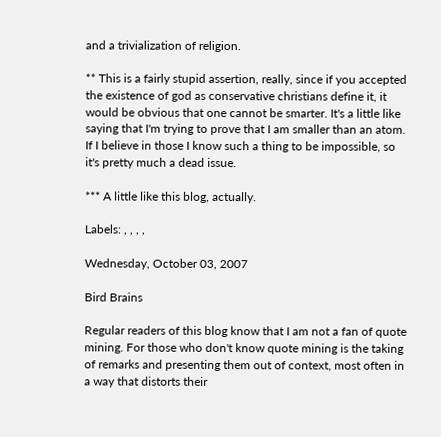and a trivialization of religion.

** This is a fairly stupid assertion, really, since if you accepted the existence of god as conservative christians define it, it would be obvious that one cannot be smarter. It's a little like saying that I'm trying to prove that I am smaller than an atom. If I believe in those I know such a thing to be impossible, so it's pretty much a dead issue.

*** A little like this blog, actually.

Labels: , , , ,

Wednesday, October 03, 2007

Bird Brains

Regular readers of this blog know that I am not a fan of quote mining. For those who don't know quote mining is the taking of remarks and presenting them out of context, most often in a way that distorts their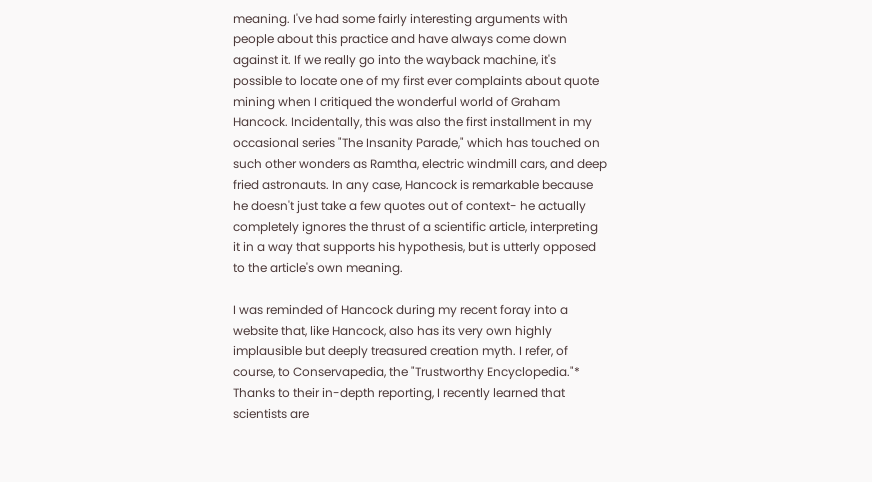meaning. I've had some fairly interesting arguments with people about this practice and have always come down against it. If we really go into the wayback machine, it's possible to locate one of my first ever complaints about quote mining when I critiqued the wonderful world of Graham Hancock. Incidentally, this was also the first installment in my occasional series "The Insanity Parade," which has touched on such other wonders as Ramtha, electric windmill cars, and deep fried astronauts. In any case, Hancock is remarkable because he doesn't just take a few quotes out of context- he actually completely ignores the thrust of a scientific article, interpreting it in a way that supports his hypothesis, but is utterly opposed to the article's own meaning.

I was reminded of Hancock during my recent foray into a website that, like Hancock, also has its very own highly implausible but deeply treasured creation myth. I refer, of course, to Conservapedia, the "Trustworthy Encyclopedia."* Thanks to their in-depth reporting, I recently learned that scientists are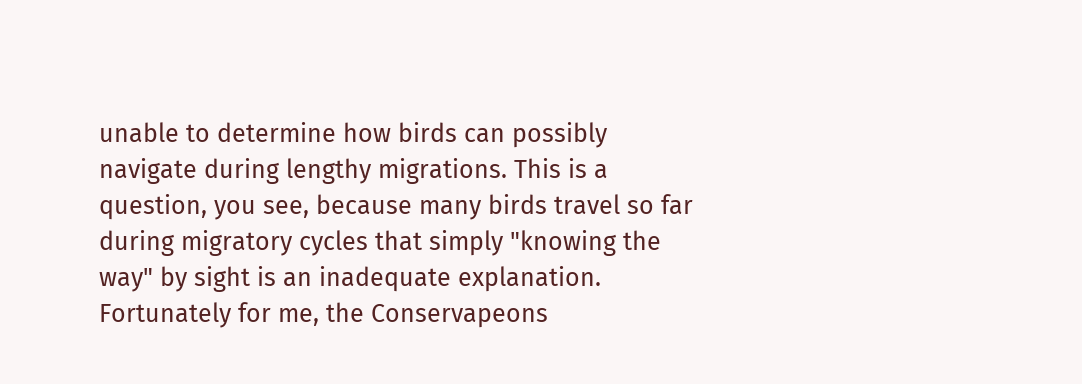unable to determine how birds can possibly navigate during lengthy migrations. This is a question, you see, because many birds travel so far during migratory cycles that simply "knowing the way" by sight is an inadequate explanation. Fortunately for me, the Conservapeons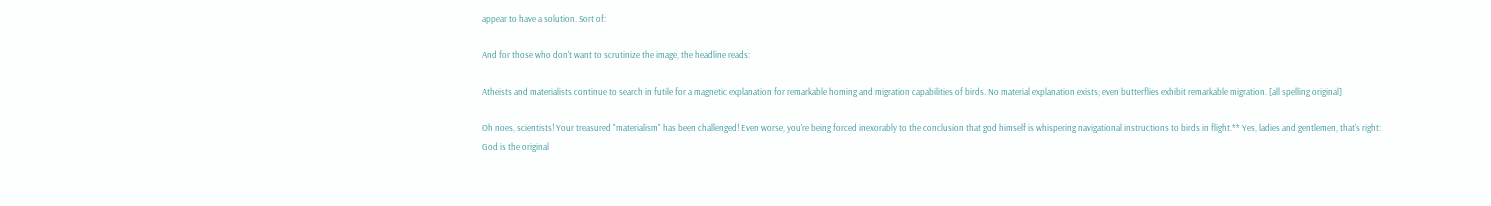appear to have a solution. Sort of:

And for those who don't want to scrutinize the image, the headline reads:

Atheists and materialists continue to search in futile for a magnetic explanation for remarkable homing and migration capabilities of birds. No material explanation exists; even butterflies exhibit remarkable migration. [all spelling original]

Oh noes, scientists! Your treasured "materialism" has been challenged! Even worse, you're being forced inexorably to the conclusion that god himself is whispering navigational instructions to birds in flight.** Yes, ladies and gentlemen, that's right: God is the original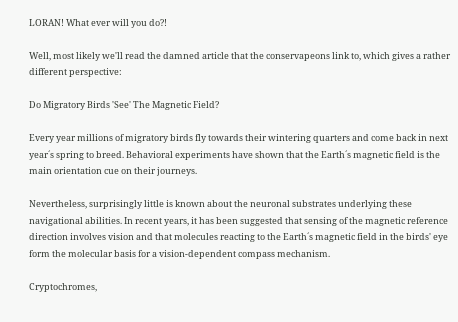LORAN! What ever will you do?!

Well, most likely we'll read the damned article that the conservapeons link to, which gives a rather different perspective:

Do Migratory Birds 'See' The Magnetic Field?

Every year millions of migratory birds fly towards their wintering quarters and come back in next year´s spring to breed. Behavioral experiments have shown that the Earth´s magnetic field is the main orientation cue on their journeys.

Nevertheless, surprisingly little is known about the neuronal substrates underlying these navigational abilities. In recent years, it has been suggested that sensing of the magnetic reference direction involves vision and that molecules reacting to the Earth´s magnetic field in the birds' eye form the molecular basis for a vision-dependent compass mechanism.

Cryptochromes,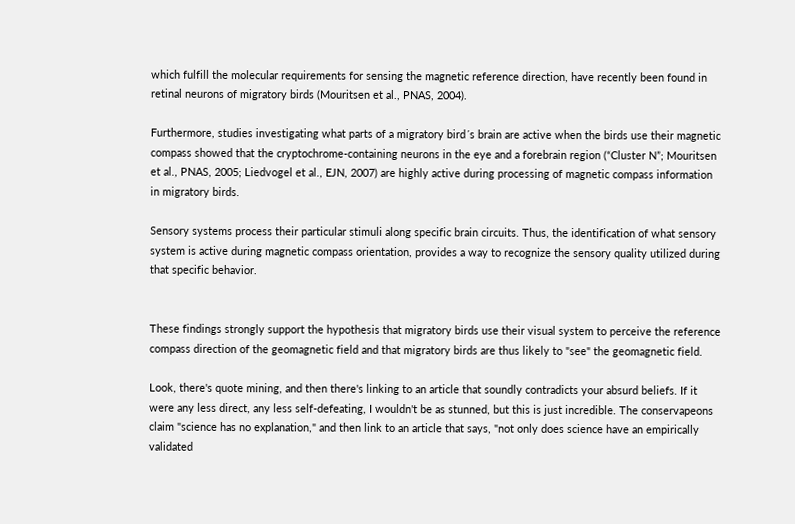which fulfill the molecular requirements for sensing the magnetic reference direction, have recently been found in retinal neurons of migratory birds (Mouritsen et al., PNAS, 2004).

Furthermore, studies investigating what parts of a migratory bird´s brain are active when the birds use their magnetic compass showed that the cryptochrome-containing neurons in the eye and a forebrain region (“Cluster N”; Mouritsen et al., PNAS, 2005; Liedvogel et al., EJN, 2007) are highly active during processing of magnetic compass information in migratory birds.

Sensory systems process their particular stimuli along specific brain circuits. Thus, the identification of what sensory system is active during magnetic compass orientation, provides a way to recognize the sensory quality utilized during that specific behavior.


These findings strongly support the hypothesis that migratory birds use their visual system to perceive the reference compass direction of the geomagnetic field and that migratory birds are thus likely to "see" the geomagnetic field.

Look, there's quote mining, and then there's linking to an article that soundly contradicts your absurd beliefs. If it were any less direct, any less self-defeating, I wouldn't be as stunned, but this is just incredible. The conservapeons claim "science has no explanation," and then link to an article that says, "not only does science have an empirically validated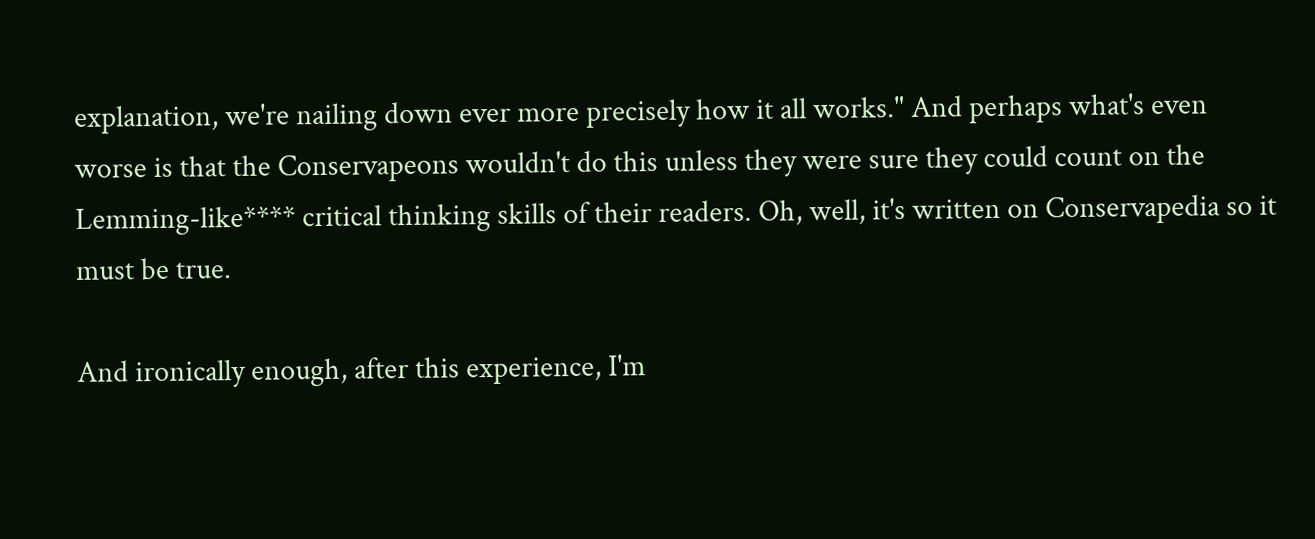explanation, we're nailing down ever more precisely how it all works." And perhaps what's even worse is that the Conservapeons wouldn't do this unless they were sure they could count on the Lemming-like**** critical thinking skills of their readers. Oh, well, it's written on Conservapedia so it must be true.

And ironically enough, after this experience, I'm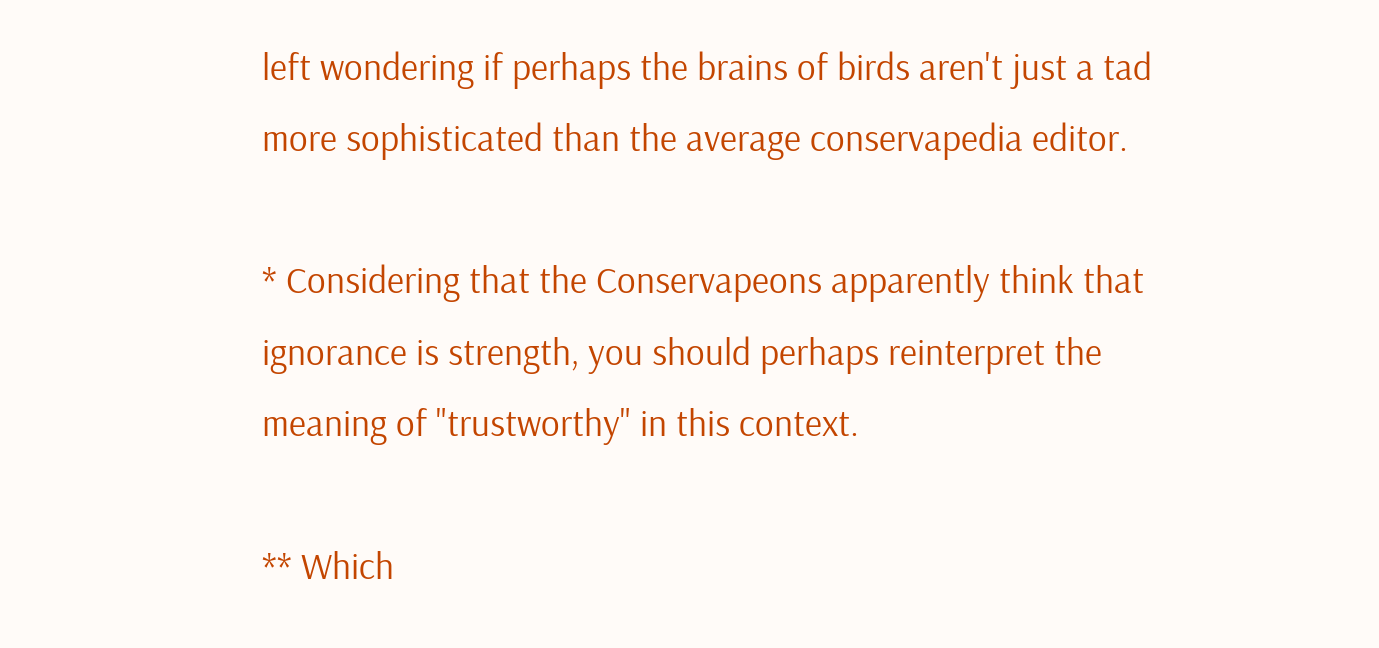left wondering if perhaps the brains of birds aren't just a tad more sophisticated than the average conservapedia editor.

* Considering that the Conservapeons apparently think that ignorance is strength, you should perhaps reinterpret the meaning of "trustworthy" in this context.

** Which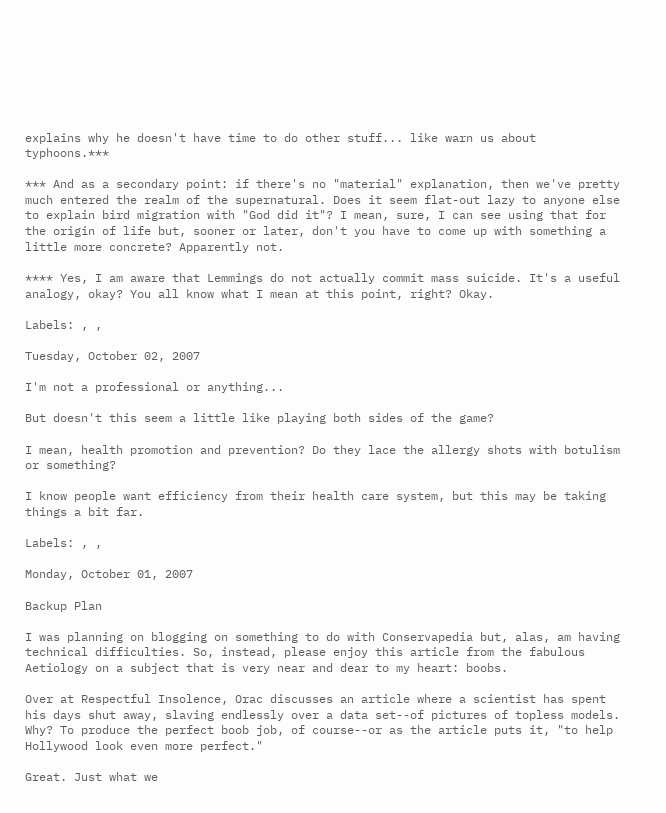explains why he doesn't have time to do other stuff... like warn us about typhoons.***

*** And as a secondary point: if there's no "material" explanation, then we've pretty much entered the realm of the supernatural. Does it seem flat-out lazy to anyone else to explain bird migration with "God did it"? I mean, sure, I can see using that for the origin of life but, sooner or later, don't you have to come up with something a little more concrete? Apparently not.

**** Yes, I am aware that Lemmings do not actually commit mass suicide. It's a useful analogy, okay? You all know what I mean at this point, right? Okay.

Labels: , ,

Tuesday, October 02, 2007

I'm not a professional or anything...

But doesn't this seem a little like playing both sides of the game?

I mean, health promotion and prevention? Do they lace the allergy shots with botulism or something?

I know people want efficiency from their health care system, but this may be taking things a bit far.

Labels: , ,

Monday, October 01, 2007

Backup Plan

I was planning on blogging on something to do with Conservapedia but, alas, am having technical difficulties. So, instead, please enjoy this article from the fabulous Aetiology on a subject that is very near and dear to my heart: boobs.

Over at Respectful Insolence, Orac discusses an article where a scientist has spent his days shut away, slaving endlessly over a data set--of pictures of topless models. Why? To produce the perfect boob job, of course--or as the article puts it, "to help Hollywood look even more perfect."

Great. Just what we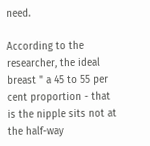need.

According to the researcher, the ideal breast " a 45 to 55 per cent proportion - that is the nipple sits not at the half-way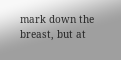mark down the breast, but at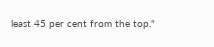least 45 per cent from the top."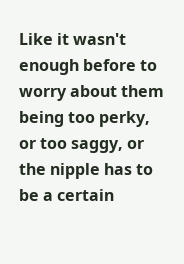Like it wasn't enough before to worry about them being too perky, or too saggy, or the nipple has to be a certain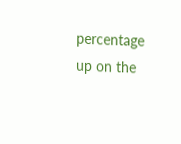percentage up on the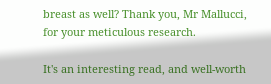breast as well? Thank you, Mr Mallucci, for your meticulous research.

It's an interesting read, and well-worth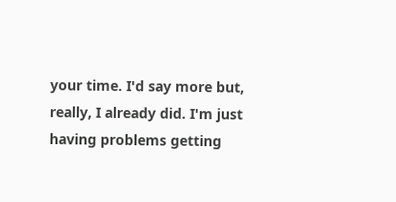your time. I'd say more but, really, I already did. I'm just having problems getting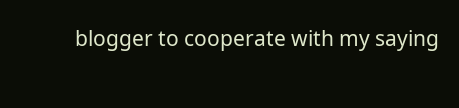blogger to cooperate with my saying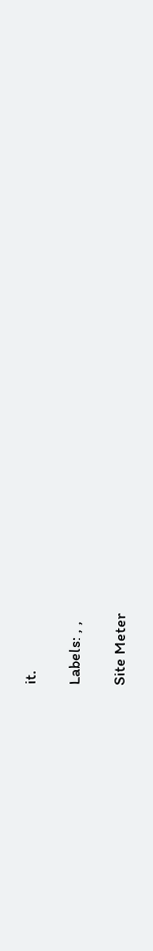it.

Labels: , ,

Site Meter